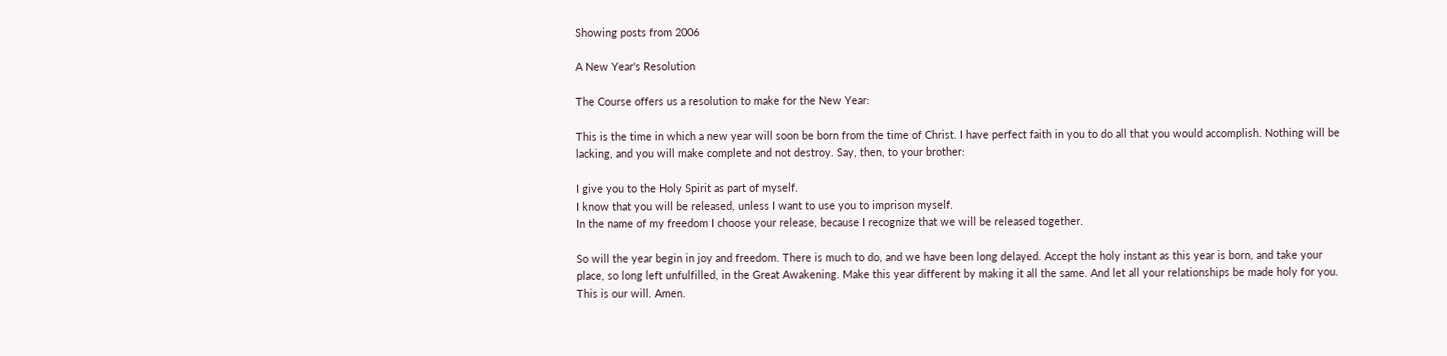Showing posts from 2006

A New Year's Resolution

The Course offers us a resolution to make for the New Year:

This is the time in which a new year will soon be born from the time of Christ. I have perfect faith in you to do all that you would accomplish. Nothing will be lacking, and you will make complete and not destroy. Say, then, to your brother:

I give you to the Holy Spirit as part of myself.
I know that you will be released, unless I want to use you to imprison myself.
In the name of my freedom I choose your release, because I recognize that we will be released together.

So will the year begin in joy and freedom. There is much to do, and we have been long delayed. Accept the holy instant as this year is born, and take your place, so long left unfulfilled, in the Great Awakening. Make this year different by making it all the same. And let all your relationships be made holy for you. This is our will. Amen.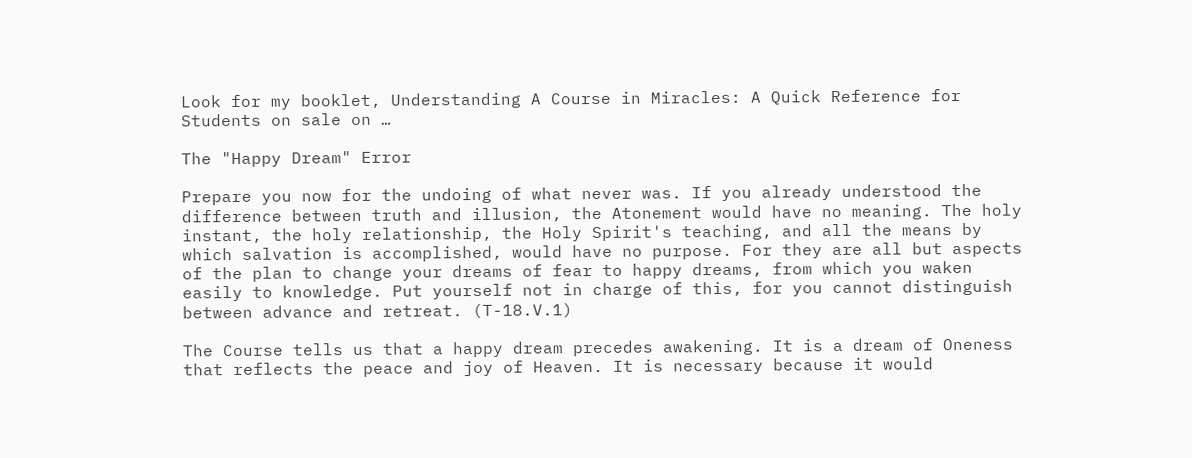Look for my booklet, Understanding A Course in Miracles: A Quick Reference for Students on sale on …

The "Happy Dream" Error

Prepare you now for the undoing of what never was. If you already understood the difference between truth and illusion, the Atonement would have no meaning. The holy instant, the holy relationship, the Holy Spirit's teaching, and all the means by which salvation is accomplished, would have no purpose. For they are all but aspects of the plan to change your dreams of fear to happy dreams, from which you waken easily to knowledge. Put yourself not in charge of this, for you cannot distinguish between advance and retreat. (T-18.V.1)

The Course tells us that a happy dream precedes awakening. It is a dream of Oneness that reflects the peace and joy of Heaven. It is necessary because it would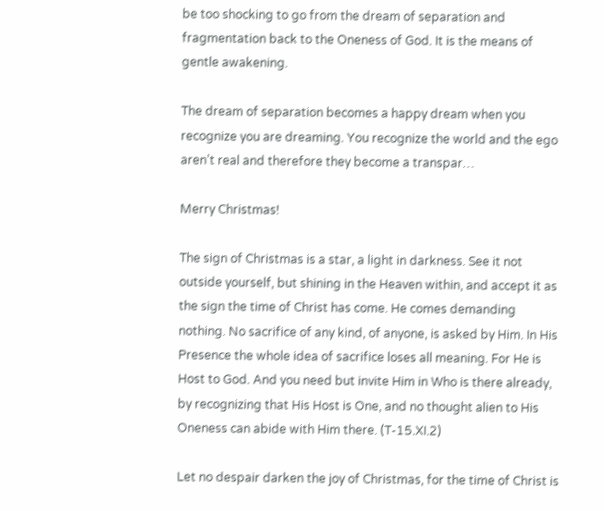be too shocking to go from the dream of separation and fragmentation back to the Oneness of God. It is the means of gentle awakening.

The dream of separation becomes a happy dream when you recognize you are dreaming. You recognize the world and the ego aren’t real and therefore they become a transpar…

Merry Christmas!

The sign of Christmas is a star, a light in darkness. See it not outside yourself, but shining in the Heaven within, and accept it as the sign the time of Christ has come. He comes demanding nothing. No sacrifice of any kind, of anyone, is asked by Him. In His Presence the whole idea of sacrifice loses all meaning. For He is Host to God. And you need but invite Him in Who is there already, by recognizing that His Host is One, and no thought alien to His Oneness can abide with Him there. (T-15.XI.2)

Let no despair darken the joy of Christmas, for the time of Christ is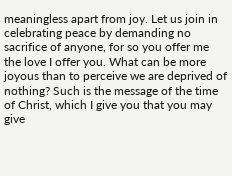meaningless apart from joy. Let us join in celebrating peace by demanding no sacrifice of anyone, for so you offer me the love I offer you. What can be more joyous than to perceive we are deprived of nothing? Such is the message of the time of Christ, which I give you that you may give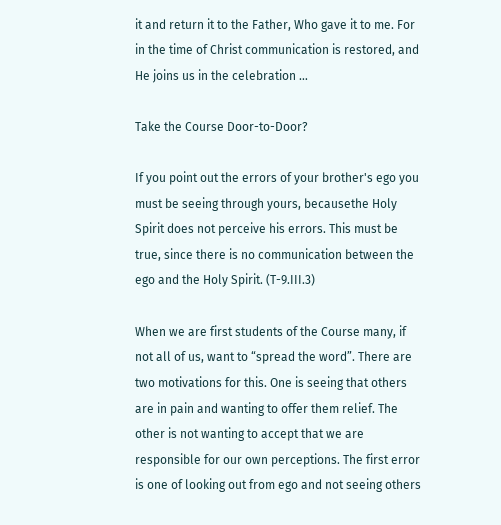it and return it to the Father, Who gave it to me. For in the time of Christ communication is restored, and He joins us in the celebration …

Take the Course Door-to-Door?

If you point out the errors of your brother's ego you must be seeing through yours, becausethe Holy Spirit does not perceive his errors. This must be true, since there is no communication between the ego and the Holy Spirit. (T-9.III.3)

When we are first students of the Course many, if not all of us, want to “spread the word”. There are two motivations for this. One is seeing that others are in pain and wanting to offer them relief. The other is not wanting to accept that we are responsible for our own perceptions. The first error is one of looking out from ego and not seeing others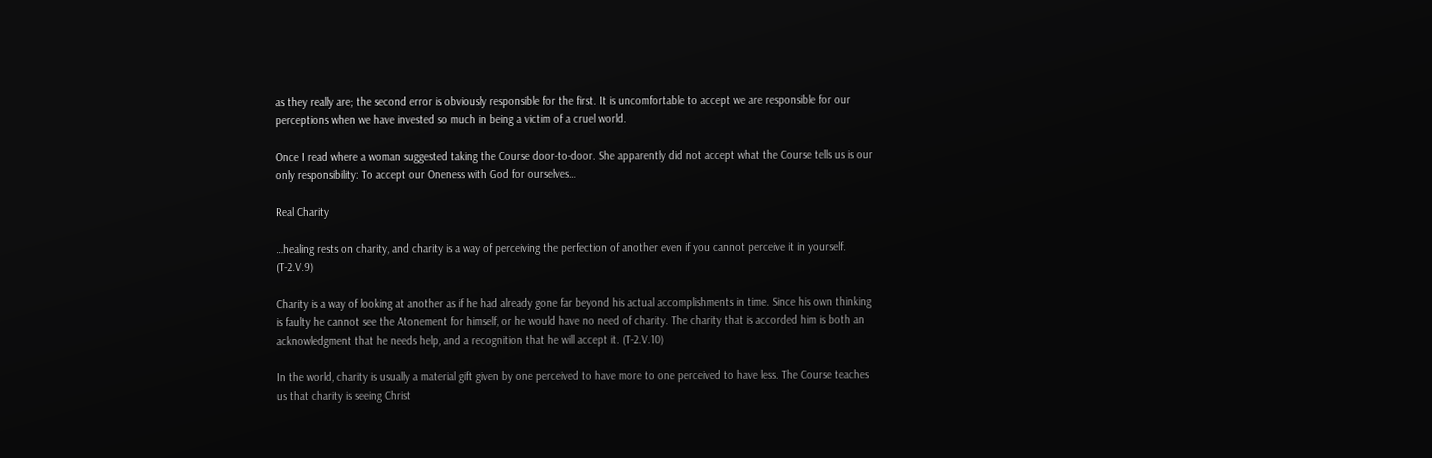as they really are; the second error is obviously responsible for the first. It is uncomfortable to accept we are responsible for our perceptions when we have invested so much in being a victim of a cruel world.

Once I read where a woman suggested taking the Course door-to-door. She apparently did not accept what the Course tells us is our only responsibility: To accept our Oneness with God for ourselves…

Real Charity

…healing rests on charity, and charity is a way of perceiving the perfection of another even if you cannot perceive it in yourself. (T-2.V.9)

Charity is a way of looking at another as if he had already gone far beyond his actual accomplishments in time. Since his own thinking is faulty he cannot see the Atonement for himself, or he would have no need of charity. The charity that is accorded him is both an acknowledgment that he needs help, and a recognition that he will accept it. (T-2.V.10)

In the world, charity is usually a material gift given by one perceived to have more to one perceived to have less. The Course teaches us that charity is seeing Christ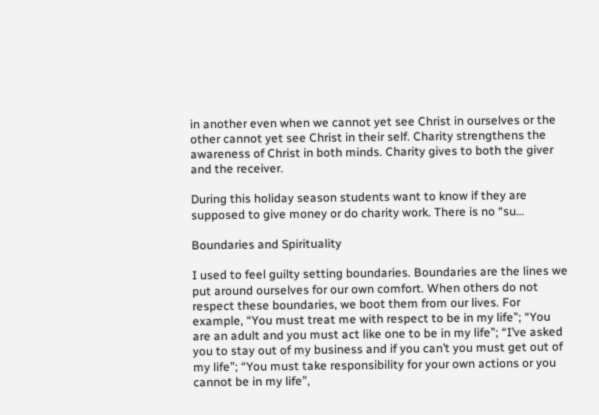in another even when we cannot yet see Christ in ourselves or the other cannot yet see Christ in their self. Charity strengthens the awareness of Christ in both minds. Charity gives to both the giver and the receiver.

During this holiday season students want to know if they are supposed to give money or do charity work. There is no “su…

Boundaries and Spirituality

I used to feel guilty setting boundaries. Boundaries are the lines we put around ourselves for our own comfort. When others do not respect these boundaries, we boot them from our lives. For example, “You must treat me with respect to be in my life”; “You are an adult and you must act like one to be in my life”; “I’ve asked you to stay out of my business and if you can’t you must get out of my life”; “You must take responsibility for your own actions or you cannot be in my life”,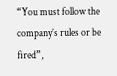“You must follow the company’s rules or be fired”,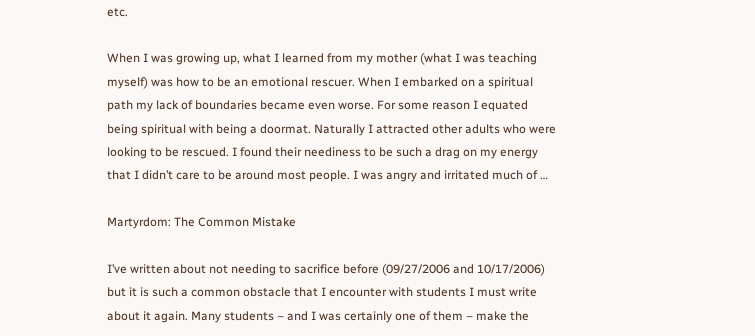etc.

When I was growing up, what I learned from my mother (what I was teaching myself) was how to be an emotional rescuer. When I embarked on a spiritual path my lack of boundaries became even worse. For some reason I equated being spiritual with being a doormat. Naturally I attracted other adults who were looking to be rescued. I found their neediness to be such a drag on my energy that I didn’t care to be around most people. I was angry and irritated much of …

Martyrdom: The Common Mistake

I’ve written about not needing to sacrifice before (09/27/2006 and 10/17/2006) but it is such a common obstacle that I encounter with students I must write about it again. Many students – and I was certainly one of them – make the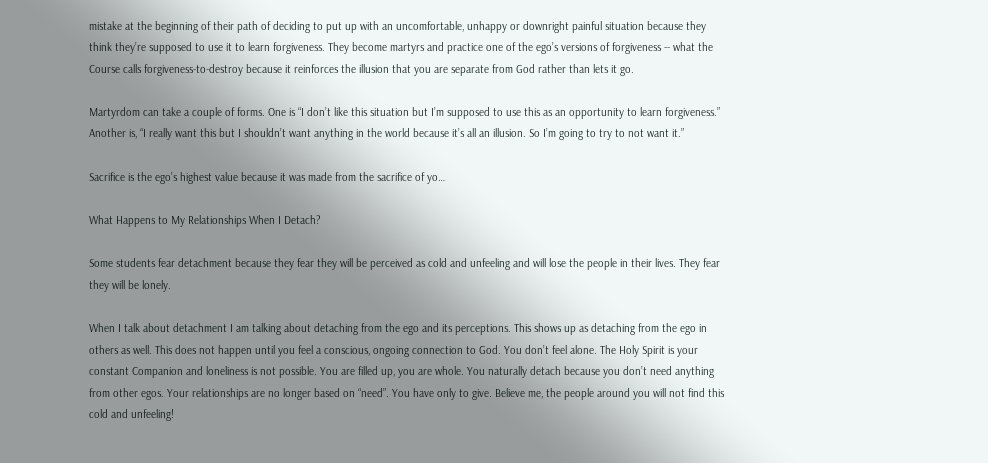mistake at the beginning of their path of deciding to put up with an uncomfortable, unhappy or downright painful situation because they think they’re supposed to use it to learn forgiveness. They become martyrs and practice one of the ego’s versions of forgiveness -- what the Course calls forgiveness-to-destroy because it reinforces the illusion that you are separate from God rather than lets it go.

Martyrdom can take a couple of forms. One is “I don’t like this situation but I’m supposed to use this as an opportunity to learn forgiveness.” Another is, “I really want this but I shouldn’t want anything in the world because it’s all an illusion. So I’m going to try to not want it.”

Sacrifice is the ego’s highest value because it was made from the sacrifice of yo…

What Happens to My Relationships When I Detach?

Some students fear detachment because they fear they will be perceived as cold and unfeeling and will lose the people in their lives. They fear they will be lonely.

When I talk about detachment I am talking about detaching from the ego and its perceptions. This shows up as detaching from the ego in others as well. This does not happen until you feel a conscious, ongoing connection to God. You don’t feel alone. The Holy Spirit is your constant Companion and loneliness is not possible. You are filled up, you are whole. You naturally detach because you don’t need anything from other egos. Your relationships are no longer based on “need”. You have only to give. Believe me, the people around you will not find this cold and unfeeling!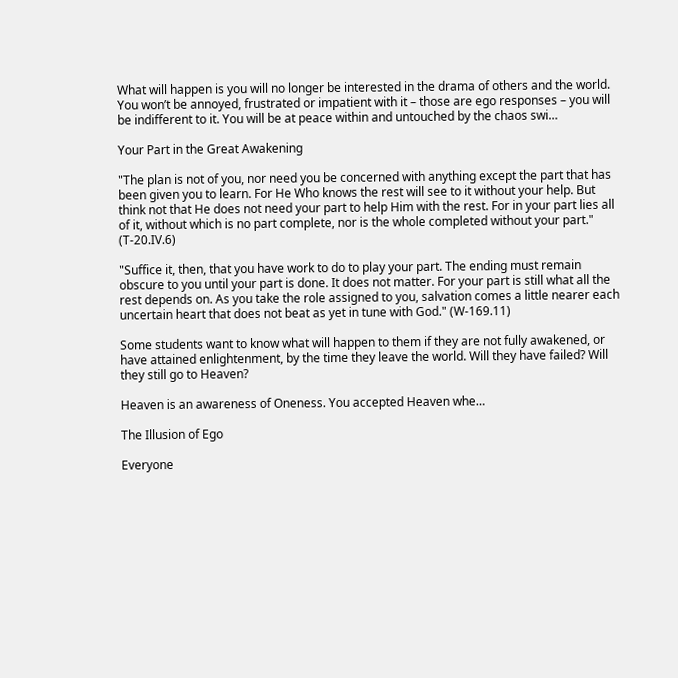What will happen is you will no longer be interested in the drama of others and the world. You won’t be annoyed, frustrated or impatient with it – those are ego responses – you will be indifferent to it. You will be at peace within and untouched by the chaos swi…

Your Part in the Great Awakening

"The plan is not of you, nor need you be concerned with anything except the part that has been given you to learn. For He Who knows the rest will see to it without your help. But think not that He does not need your part to help Him with the rest. For in your part lies all of it, without which is no part complete, nor is the whole completed without your part." (T-20.IV.6)

"Suffice it, then, that you have work to do to play your part. The ending must remain obscure to you until your part is done. It does not matter. For your part is still what all the rest depends on. As you take the role assigned to you, salvation comes a little nearer each uncertain heart that does not beat as yet in tune with God." (W-169.11)

Some students want to know what will happen to them if they are not fully awakened, or have attained enlightenment, by the time they leave the world. Will they have failed? Will they still go to Heaven?

Heaven is an awareness of Oneness. You accepted Heaven whe…

The Illusion of Ego

Everyone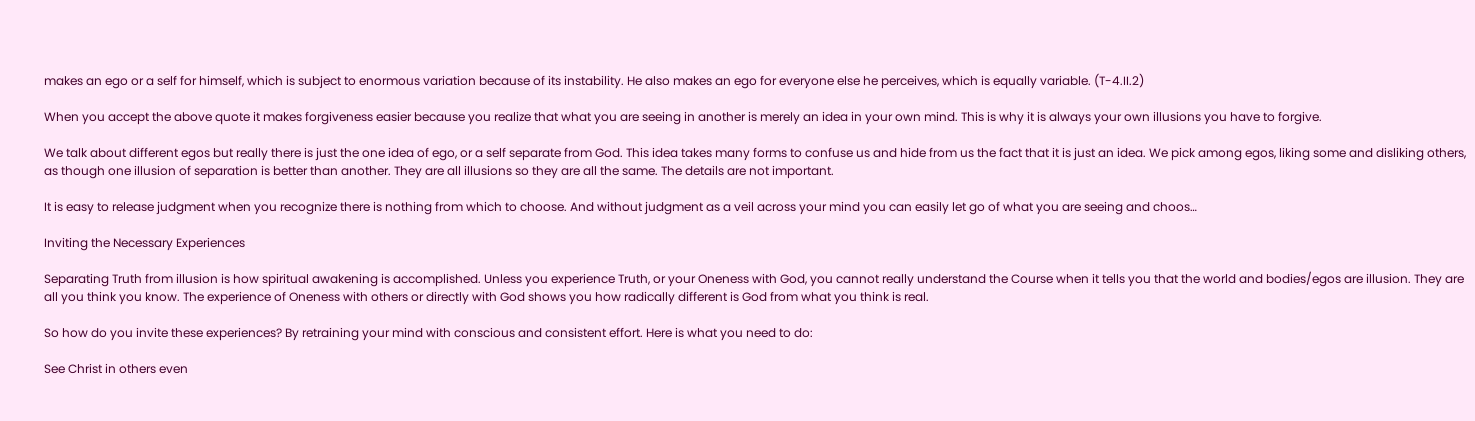makes an ego or a self for himself, which is subject to enormous variation because of its instability. He also makes an ego for everyone else he perceives, which is equally variable. (T-4.II.2)

When you accept the above quote it makes forgiveness easier because you realize that what you are seeing in another is merely an idea in your own mind. This is why it is always your own illusions you have to forgive.

We talk about different egos but really there is just the one idea of ego, or a self separate from God. This idea takes many forms to confuse us and hide from us the fact that it is just an idea. We pick among egos, liking some and disliking others, as though one illusion of separation is better than another. They are all illusions so they are all the same. The details are not important.

It is easy to release judgment when you recognize there is nothing from which to choose. And without judgment as a veil across your mind you can easily let go of what you are seeing and choos…

Inviting the Necessary Experiences

Separating Truth from illusion is how spiritual awakening is accomplished. Unless you experience Truth, or your Oneness with God, you cannot really understand the Course when it tells you that the world and bodies/egos are illusion. They are all you think you know. The experience of Oneness with others or directly with God shows you how radically different is God from what you think is real.

So how do you invite these experiences? By retraining your mind with conscious and consistent effort. Here is what you need to do:

See Christ in others even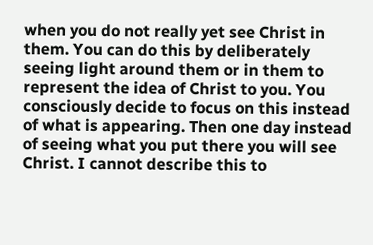when you do not really yet see Christ in them. You can do this by deliberately seeing light around them or in them to represent the idea of Christ to you. You consciously decide to focus on this instead of what is appearing. Then one day instead of seeing what you put there you will see Christ. I cannot describe this to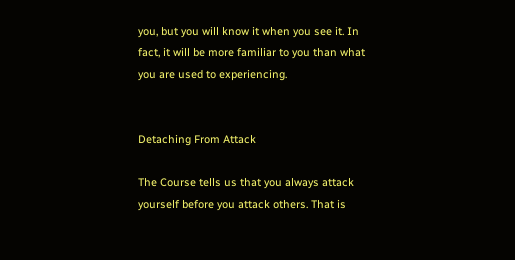you, but you will know it when you see it. In fact, it will be more familiar to you than what you are used to experiencing.


Detaching From Attack

The Course tells us that you always attack yourself before you attack others. That is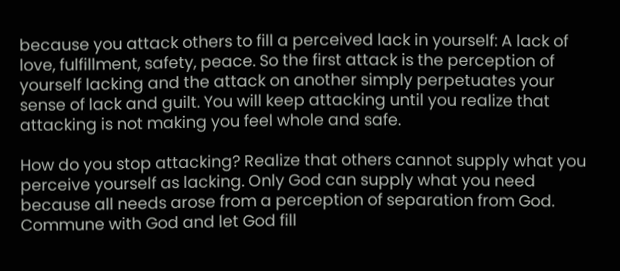because you attack others to fill a perceived lack in yourself: A lack of love, fulfillment, safety, peace. So the first attack is the perception of yourself lacking and the attack on another simply perpetuates your sense of lack and guilt. You will keep attacking until you realize that attacking is not making you feel whole and safe.

How do you stop attacking? Realize that others cannot supply what you perceive yourself as lacking. Only God can supply what you need because all needs arose from a perception of separation from God. Commune with God and let God fill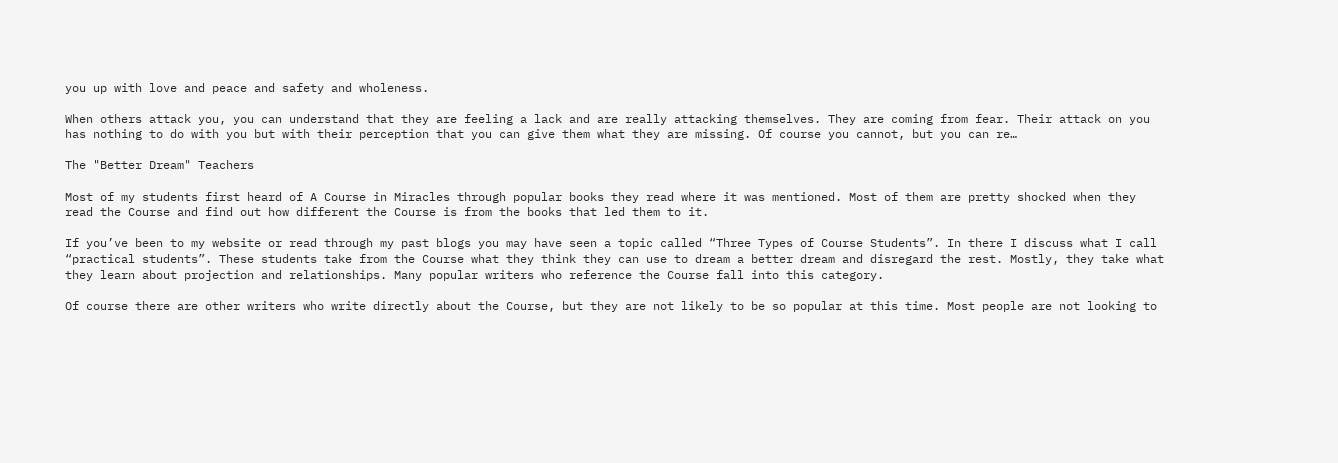you up with love and peace and safety and wholeness.

When others attack you, you can understand that they are feeling a lack and are really attacking themselves. They are coming from fear. Their attack on you has nothing to do with you but with their perception that you can give them what they are missing. Of course you cannot, but you can re…

The "Better Dream" Teachers

Most of my students first heard of A Course in Miracles through popular books they read where it was mentioned. Most of them are pretty shocked when they read the Course and find out how different the Course is from the books that led them to it.

If you’ve been to my website or read through my past blogs you may have seen a topic called “Three Types of Course Students”. In there I discuss what I call “practical students”. These students take from the Course what they think they can use to dream a better dream and disregard the rest. Mostly, they take what they learn about projection and relationships. Many popular writers who reference the Course fall into this category.

Of course there are other writers who write directly about the Course, but they are not likely to be so popular at this time. Most people are not looking to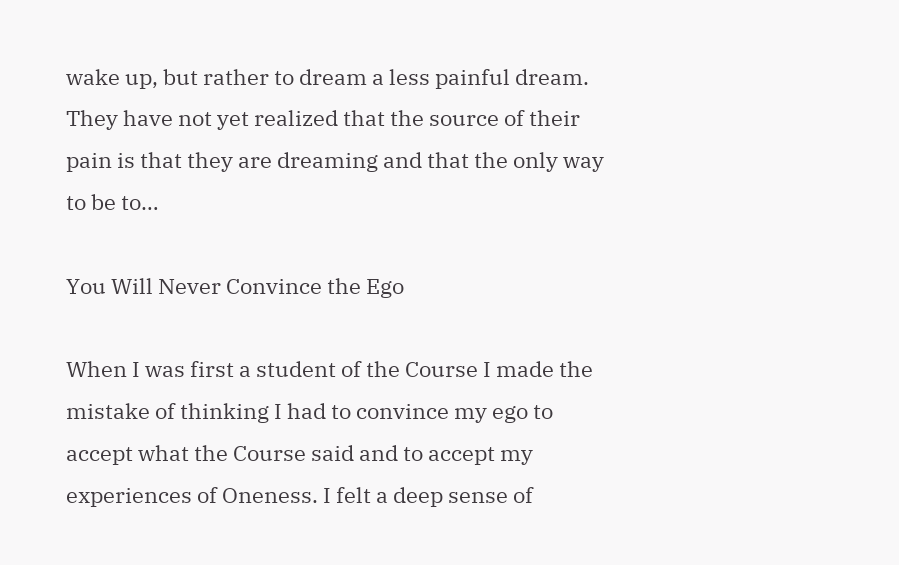wake up, but rather to dream a less painful dream. They have not yet realized that the source of their pain is that they are dreaming and that the only way to be to…

You Will Never Convince the Ego

When I was first a student of the Course I made the mistake of thinking I had to convince my ego to accept what the Course said and to accept my experiences of Oneness. I felt a deep sense of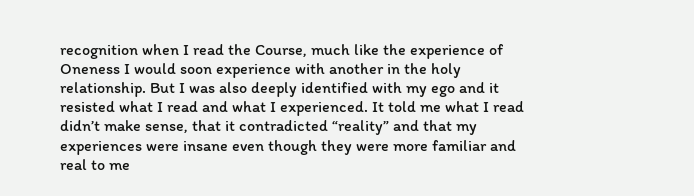recognition when I read the Course, much like the experience of Oneness I would soon experience with another in the holy relationship. But I was also deeply identified with my ego and it resisted what I read and what I experienced. It told me what I read didn’t make sense, that it contradicted “reality” and that my experiences were insane even though they were more familiar and real to me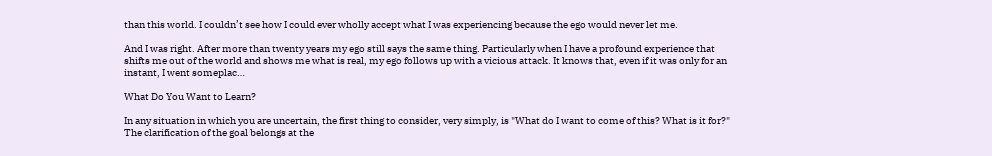than this world. I couldn’t see how I could ever wholly accept what I was experiencing because the ego would never let me.

And I was right. After more than twenty years my ego still says the same thing. Particularly when I have a profound experience that shifts me out of the world and shows me what is real, my ego follows up with a vicious attack. It knows that, even if it was only for an instant, I went someplac…

What Do You Want to Learn?

In any situation in which you are uncertain, the first thing to consider, very simply, is "What do I want to come of this? What is it for?" The clarification of the goal belongs at the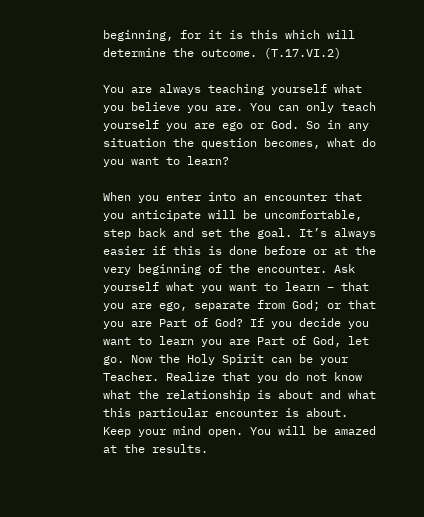beginning, for it is this which will determine the outcome. (T.17.VI.2)

You are always teaching yourself what you believe you are. You can only teach yourself you are ego or God. So in any situation the question becomes, what do you want to learn?

When you enter into an encounter that you anticipate will be uncomfortable, step back and set the goal. It’s always easier if this is done before or at the very beginning of the encounter. Ask yourself what you want to learn – that you are ego, separate from God; or that you are Part of God? If you decide you want to learn you are Part of God, let go. Now the Holy Spirit can be your Teacher. Realize that you do not know what the relationship is about and what this particular encounter is about. Keep your mind open. You will be amazed at the results.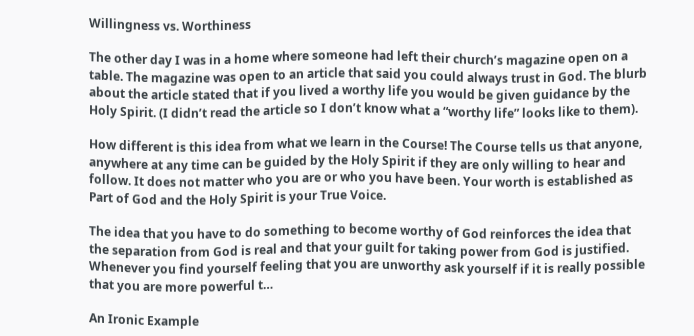Willingness vs. Worthiness

The other day I was in a home where someone had left their church’s magazine open on a table. The magazine was open to an article that said you could always trust in God. The blurb about the article stated that if you lived a worthy life you would be given guidance by the Holy Spirit. (I didn’t read the article so I don’t know what a “worthy life” looks like to them).

How different is this idea from what we learn in the Course! The Course tells us that anyone, anywhere at any time can be guided by the Holy Spirit if they are only willing to hear and follow. It does not matter who you are or who you have been. Your worth is established as Part of God and the Holy Spirit is your True Voice.

The idea that you have to do something to become worthy of God reinforces the idea that the separation from God is real and that your guilt for taking power from God is justified. Whenever you find yourself feeling that you are unworthy ask yourself if it is really possible that you are more powerful t…

An Ironic Example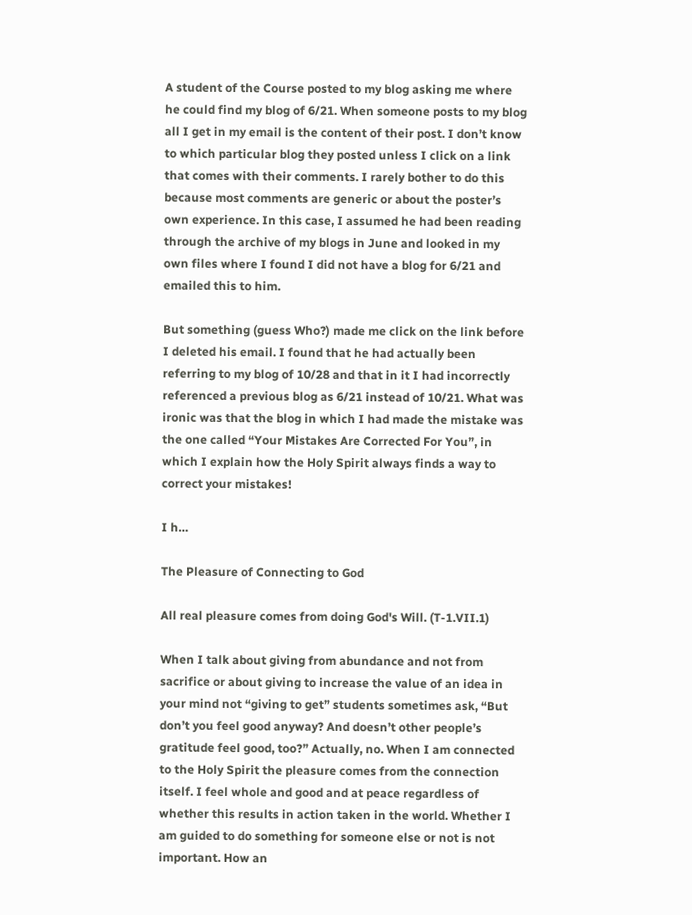A student of the Course posted to my blog asking me where he could find my blog of 6/21. When someone posts to my blog all I get in my email is the content of their post. I don’t know to which particular blog they posted unless I click on a link that comes with their comments. I rarely bother to do this because most comments are generic or about the poster’s own experience. In this case, I assumed he had been reading through the archive of my blogs in June and looked in my own files where I found I did not have a blog for 6/21 and emailed this to him.

But something (guess Who?) made me click on the link before I deleted his email. I found that he had actually been referring to my blog of 10/28 and that in it I had incorrectly referenced a previous blog as 6/21 instead of 10/21. What was ironic was that the blog in which I had made the mistake was the one called “Your Mistakes Are Corrected For You”, in which I explain how the Holy Spirit always finds a way to correct your mistakes!

I h…

The Pleasure of Connecting to God

All real pleasure comes from doing God's Will. (T-1.VII.1)

When I talk about giving from abundance and not from sacrifice or about giving to increase the value of an idea in your mind not “giving to get” students sometimes ask, “But don’t you feel good anyway? And doesn’t other people’s gratitude feel good, too?” Actually, no. When I am connected to the Holy Spirit the pleasure comes from the connection itself. I feel whole and good and at peace regardless of whether this results in action taken in the world. Whether I am guided to do something for someone else or not is not important. How an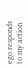ego responds to my action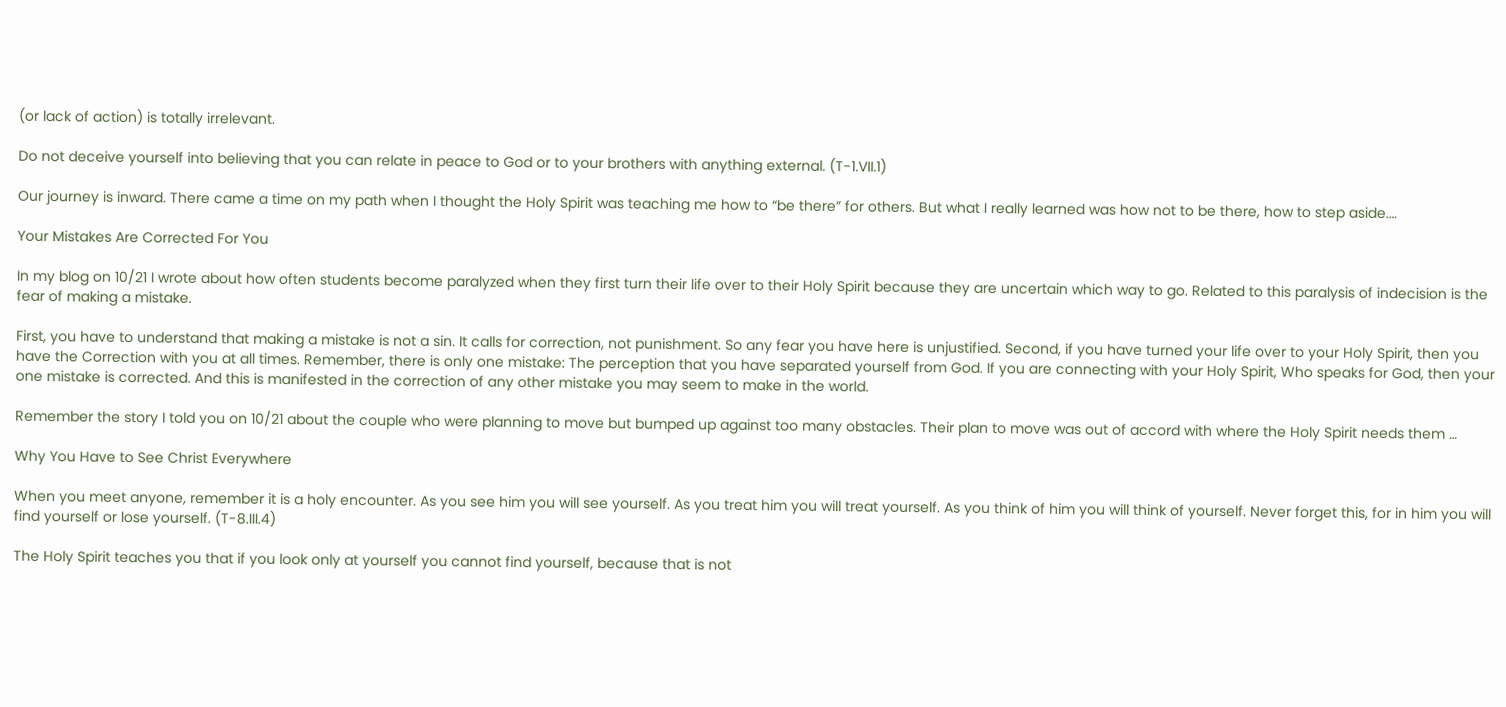(or lack of action) is totally irrelevant.

Do not deceive yourself into believing that you can relate in peace to God or to your brothers with anything external. (T-1.VII.1)

Our journey is inward. There came a time on my path when I thought the Holy Spirit was teaching me how to “be there” for others. But what I really learned was how not to be there, how to step aside.…

Your Mistakes Are Corrected For You

In my blog on 10/21 I wrote about how often students become paralyzed when they first turn their life over to their Holy Spirit because they are uncertain which way to go. Related to this paralysis of indecision is the fear of making a mistake.

First, you have to understand that making a mistake is not a sin. It calls for correction, not punishment. So any fear you have here is unjustified. Second, if you have turned your life over to your Holy Spirit, then you have the Correction with you at all times. Remember, there is only one mistake: The perception that you have separated yourself from God. If you are connecting with your Holy Spirit, Who speaks for God, then your one mistake is corrected. And this is manifested in the correction of any other mistake you may seem to make in the world.

Remember the story I told you on 10/21 about the couple who were planning to move but bumped up against too many obstacles. Their plan to move was out of accord with where the Holy Spirit needs them …

Why You Have to See Christ Everywhere

When you meet anyone, remember it is a holy encounter. As you see him you will see yourself. As you treat him you will treat yourself. As you think of him you will think of yourself. Never forget this, for in him you will find yourself or lose yourself. (T-8.III.4)

The Holy Spirit teaches you that if you look only at yourself you cannot find yourself, because that is not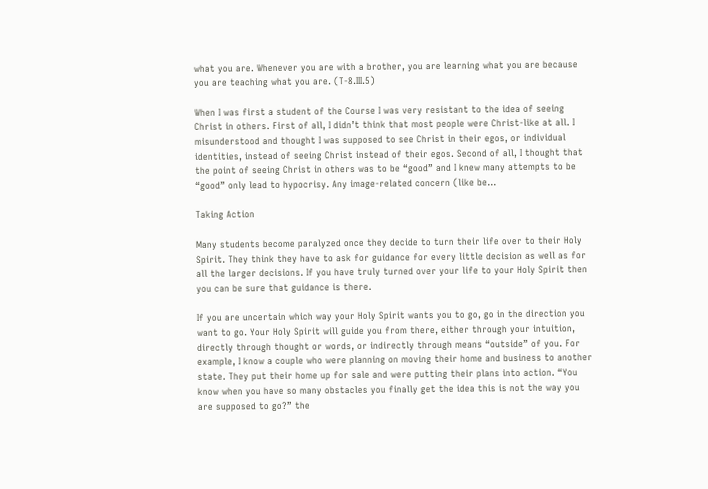what you are. Whenever you are with a brother, you are learning what you are because you are teaching what you are. (T-8.III.5)

When I was first a student of the Course I was very resistant to the idea of seeing Christ in others. First of all, I didn’t think that most people were Christ-like at all. I misunderstood and thought I was supposed to see Christ in their egos, or individual identities, instead of seeing Christ instead of their egos. Second of all, I thought that the point of seeing Christ in others was to be “good” and I knew many attempts to be “good” only lead to hypocrisy. Any image-related concern (like be…

Taking Action

Many students become paralyzed once they decide to turn their life over to their Holy Spirit. They think they have to ask for guidance for every little decision as well as for all the larger decisions. If you have truly turned over your life to your Holy Spirit then you can be sure that guidance is there.

If you are uncertain which way your Holy Spirit wants you to go, go in the direction you want to go. Your Holy Spirit will guide you from there, either through your intuition, directly through thought or words, or indirectly through means “outside” of you. For example, I know a couple who were planning on moving their home and business to another state. They put their home up for sale and were putting their plans into action. “You know when you have so many obstacles you finally get the idea this is not the way you are supposed to go?” the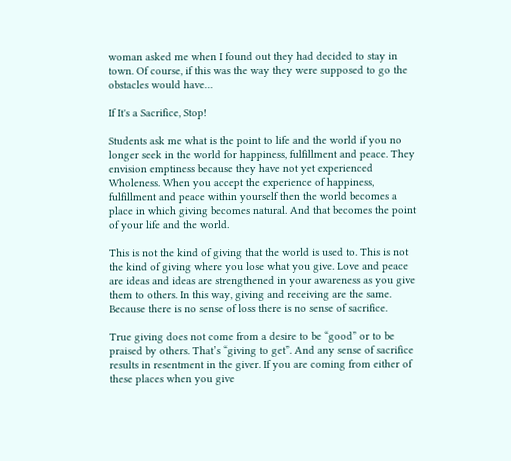woman asked me when I found out they had decided to stay in town. Of course, if this was the way they were supposed to go the obstacles would have…

If It's a Sacrifice, Stop!

Students ask me what is the point to life and the world if you no longer seek in the world for happiness, fulfillment and peace. They envision emptiness because they have not yet experienced Wholeness. When you accept the experience of happiness, fulfillment and peace within yourself then the world becomes a place in which giving becomes natural. And that becomes the point of your life and the world.

This is not the kind of giving that the world is used to. This is not the kind of giving where you lose what you give. Love and peace are ideas and ideas are strengthened in your awareness as you give them to others. In this way, giving and receiving are the same. Because there is no sense of loss there is no sense of sacrifice.

True giving does not come from a desire to be “good” or to be praised by others. That’s “giving to get”. And any sense of sacrifice results in resentment in the giver. If you are coming from either of these places when you give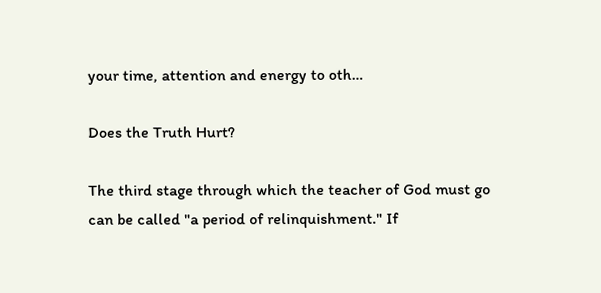your time, attention and energy to oth…

Does the Truth Hurt?

The third stage through which the teacher of God must go can be called "a period of relinquishment." If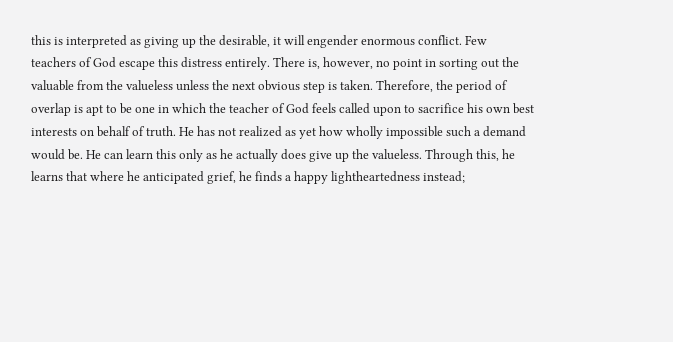this is interpreted as giving up the desirable, it will engender enormous conflict. Few teachers of God escape this distress entirely. There is, however, no point in sorting out the valuable from the valueless unless the next obvious step is taken. Therefore, the period of overlap is apt to be one in which the teacher of God feels called upon to sacrifice his own best interests on behalf of truth. He has not realized as yet how wholly impossible such a demand would be. He can learn this only as he actually does give up the valueless. Through this, he learns that where he anticipated grief, he finds a happy lightheartedness instead;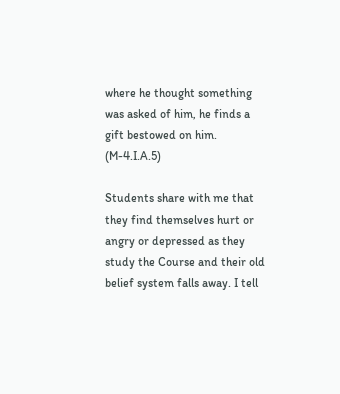where he thought something was asked of him, he finds a gift bestowed on him. (M-4.I.A.5)

Students share with me that they find themselves hurt or angry or depressed as they study the Course and their old belief system falls away. I tell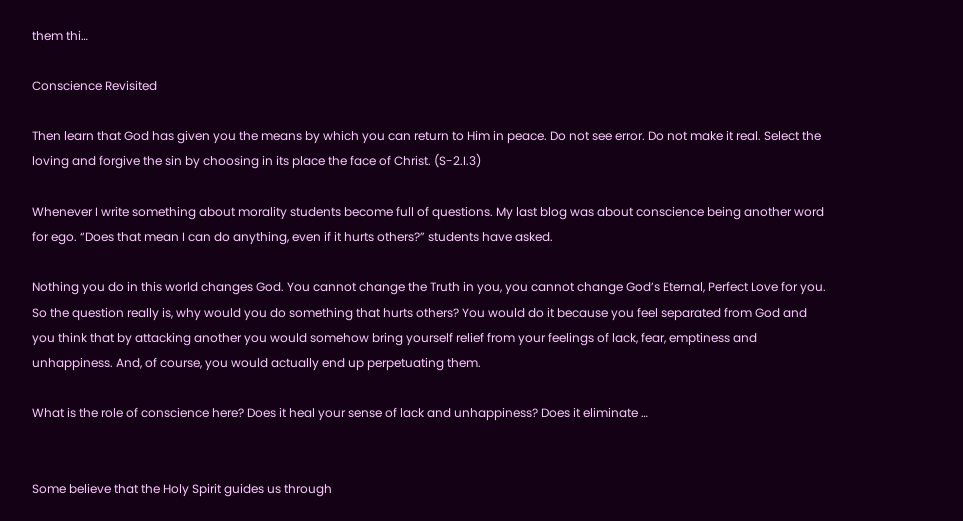them thi…

Conscience Revisited

Then learn that God has given you the means by which you can return to Him in peace. Do not see error. Do not make it real. Select the loving and forgive the sin by choosing in its place the face of Christ. (S-2.I.3)

Whenever I write something about morality students become full of questions. My last blog was about conscience being another word for ego. “Does that mean I can do anything, even if it hurts others?” students have asked.

Nothing you do in this world changes God. You cannot change the Truth in you, you cannot change God’s Eternal, Perfect Love for you. So the question really is, why would you do something that hurts others? You would do it because you feel separated from God and you think that by attacking another you would somehow bring yourself relief from your feelings of lack, fear, emptiness and unhappiness. And, of course, you would actually end up perpetuating them.

What is the role of conscience here? Does it heal your sense of lack and unhappiness? Does it eliminate …


Some believe that the Holy Spirit guides us through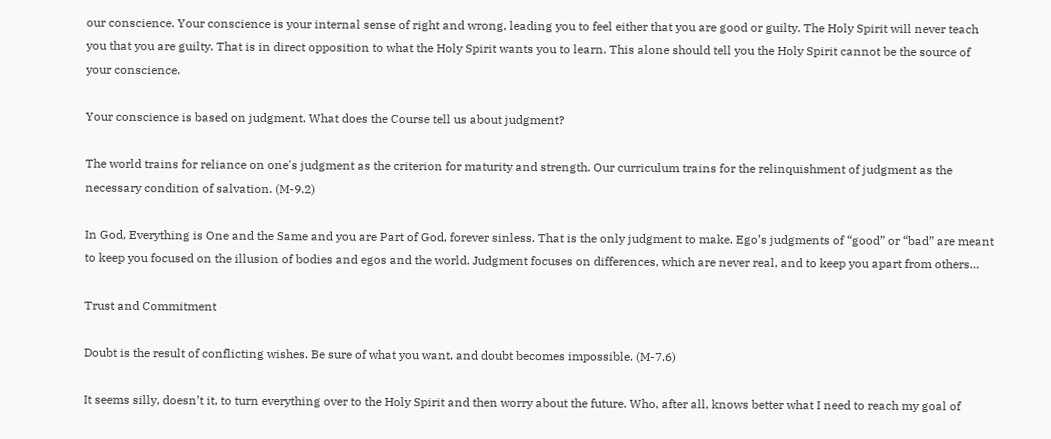our conscience. Your conscience is your internal sense of right and wrong, leading you to feel either that you are good or guilty. The Holy Spirit will never teach you that you are guilty. That is in direct opposition to what the Holy Spirit wants you to learn. This alone should tell you the Holy Spirit cannot be the source of your conscience.

Your conscience is based on judgment. What does the Course tell us about judgment?

The world trains for reliance on one's judgment as the criterion for maturity and strength. Our curriculum trains for the relinquishment of judgment as the necessary condition of salvation. (M-9.2)

In God, Everything is One and the Same and you are Part of God, forever sinless. That is the only judgment to make. Ego’s judgments of “good” or “bad” are meant to keep you focused on the illusion of bodies and egos and the world. Judgment focuses on differences, which are never real, and to keep you apart from others…

Trust and Commitment

Doubt is the result of conflicting wishes. Be sure of what you want, and doubt becomes impossible. (M-7.6)

It seems silly, doesn’t it, to turn everything over to the Holy Spirit and then worry about the future. Who, after all, knows better what I need to reach my goal of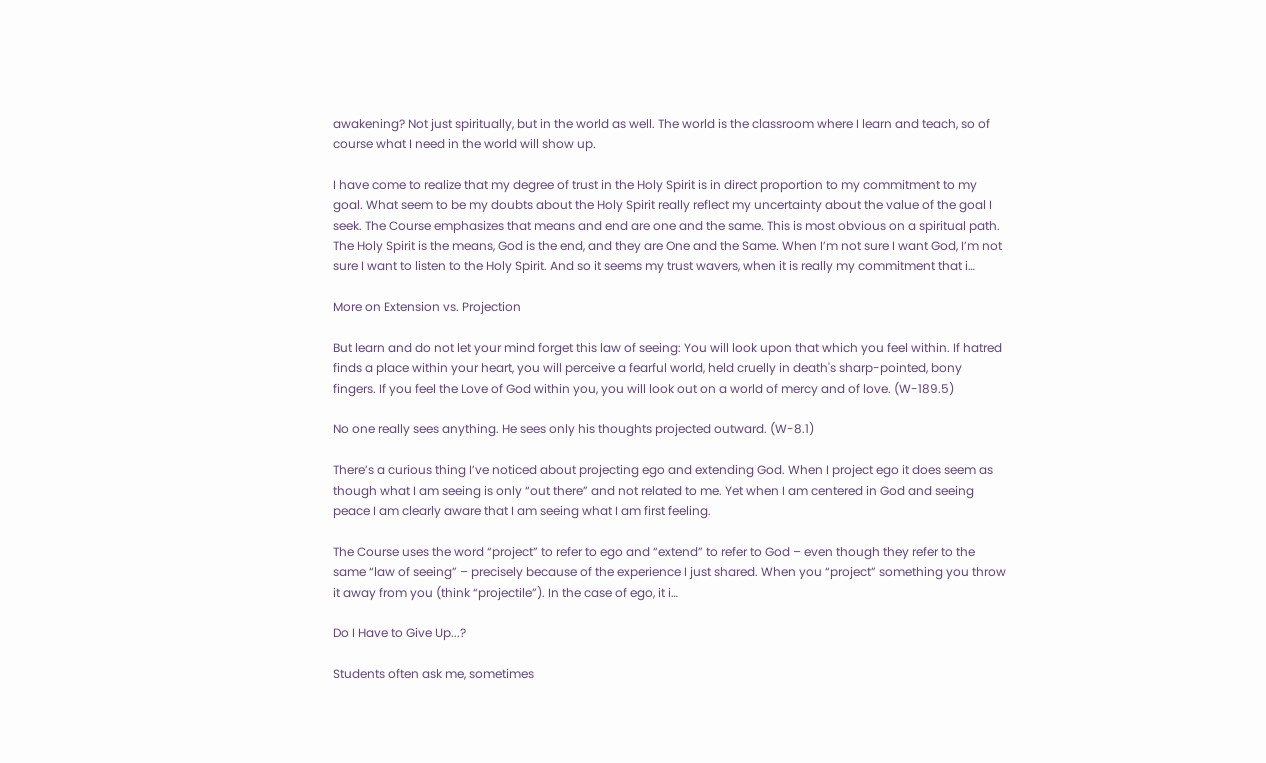awakening? Not just spiritually, but in the world as well. The world is the classroom where I learn and teach, so of course what I need in the world will show up.

I have come to realize that my degree of trust in the Holy Spirit is in direct proportion to my commitment to my goal. What seem to be my doubts about the Holy Spirit really reflect my uncertainty about the value of the goal I seek. The Course emphasizes that means and end are one and the same. This is most obvious on a spiritual path. The Holy Spirit is the means, God is the end, and they are One and the Same. When I’m not sure I want God, I’m not sure I want to listen to the Holy Spirit. And so it seems my trust wavers, when it is really my commitment that i…

More on Extension vs. Projection

But learn and do not let your mind forget this law of seeing: You will look upon that which you feel within. If hatred finds a place within your heart, you will perceive a fearful world, held cruelly in death's sharp-pointed, bony fingers. If you feel the Love of God within you, you will look out on a world of mercy and of love. (W-189.5)

No one really sees anything. He sees only his thoughts projected outward. (W-8.1)

There’s a curious thing I’ve noticed about projecting ego and extending God. When I project ego it does seem as though what I am seeing is only “out there” and not related to me. Yet when I am centered in God and seeing peace I am clearly aware that I am seeing what I am first feeling.

The Course uses the word “project” to refer to ego and “extend” to refer to God – even though they refer to the same “law of seeing” – precisely because of the experience I just shared. When you “project” something you throw it away from you (think “projectile”). In the case of ego, it i…

Do I Have to Give Up...?

Students often ask me, sometimes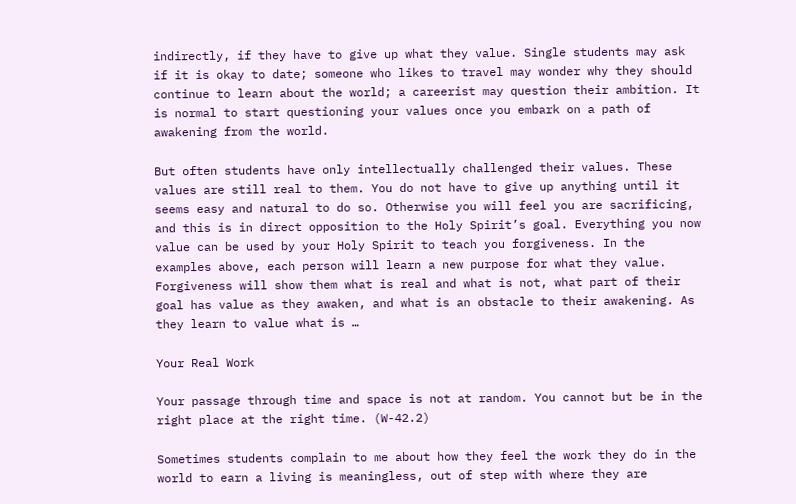indirectly, if they have to give up what they value. Single students may ask if it is okay to date; someone who likes to travel may wonder why they should continue to learn about the world; a careerist may question their ambition. It is normal to start questioning your values once you embark on a path of awakening from the world.

But often students have only intellectually challenged their values. These values are still real to them. You do not have to give up anything until it seems easy and natural to do so. Otherwise you will feel you are sacrificing, and this is in direct opposition to the Holy Spirit’s goal. Everything you now value can be used by your Holy Spirit to teach you forgiveness. In the examples above, each person will learn a new purpose for what they value. Forgiveness will show them what is real and what is not, what part of their goal has value as they awaken, and what is an obstacle to their awakening. As they learn to value what is …

Your Real Work

Your passage through time and space is not at random. You cannot but be in the right place at the right time. (W-42.2)

Sometimes students complain to me about how they feel the work they do in the world to earn a living is meaningless, out of step with where they are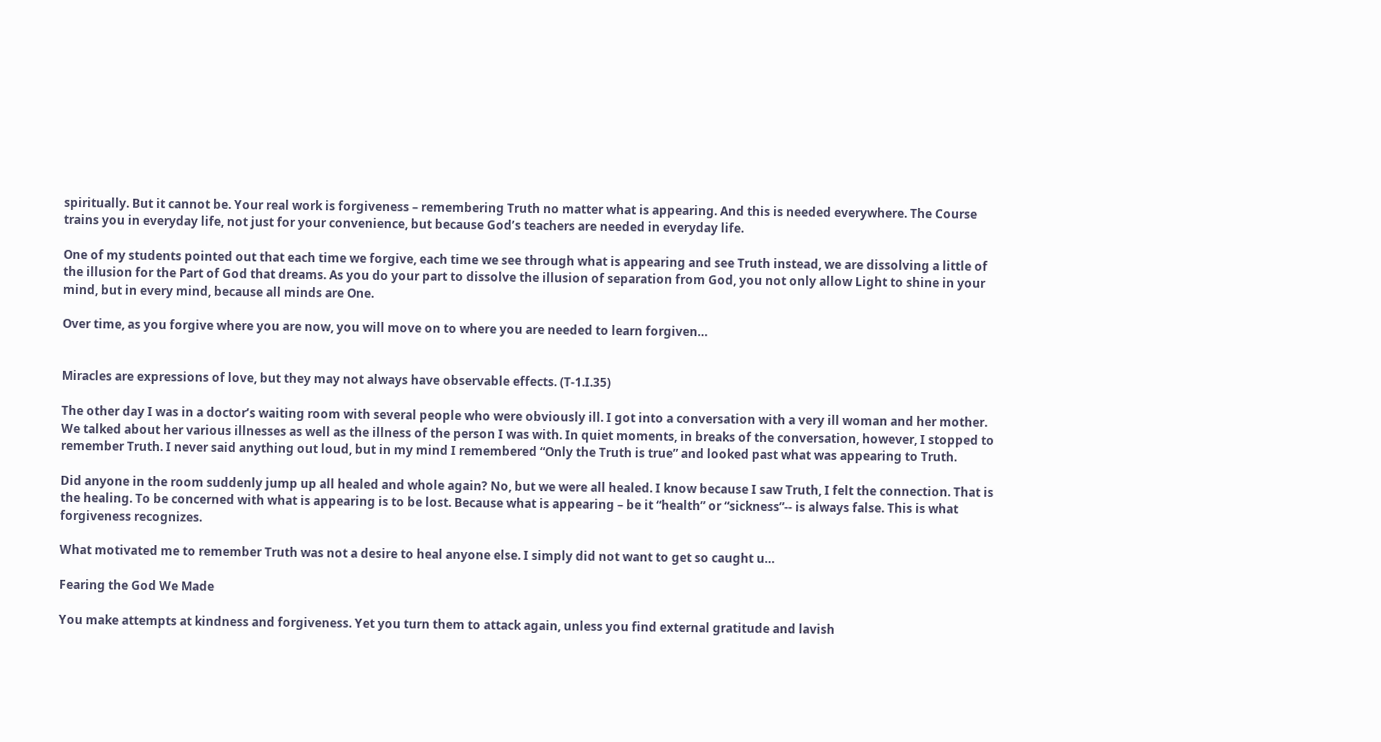spiritually. But it cannot be. Your real work is forgiveness – remembering Truth no matter what is appearing. And this is needed everywhere. The Course trains you in everyday life, not just for your convenience, but because God’s teachers are needed in everyday life.

One of my students pointed out that each time we forgive, each time we see through what is appearing and see Truth instead, we are dissolving a little of the illusion for the Part of God that dreams. As you do your part to dissolve the illusion of separation from God, you not only allow Light to shine in your mind, but in every mind, because all minds are One.

Over time, as you forgive where you are now, you will move on to where you are needed to learn forgiven…


Miracles are expressions of love, but they may not always have observable effects. (T-1.I.35)

The other day I was in a doctor’s waiting room with several people who were obviously ill. I got into a conversation with a very ill woman and her mother. We talked about her various illnesses as well as the illness of the person I was with. In quiet moments, in breaks of the conversation, however, I stopped to remember Truth. I never said anything out loud, but in my mind I remembered “Only the Truth is true” and looked past what was appearing to Truth.

Did anyone in the room suddenly jump up all healed and whole again? No, but we were all healed. I know because I saw Truth, I felt the connection. That is the healing. To be concerned with what is appearing is to be lost. Because what is appearing – be it “health” or “sickness”-- is always false. This is what forgiveness recognizes.

What motivated me to remember Truth was not a desire to heal anyone else. I simply did not want to get so caught u…

Fearing the God We Made

You make attempts at kindness and forgiveness. Yet you turn them to attack again, unless you find external gratitude and lavish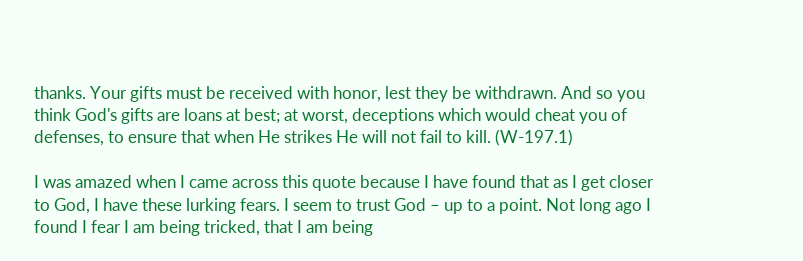thanks. Your gifts must be received with honor, lest they be withdrawn. And so you think God's gifts are loans at best; at worst, deceptions which would cheat you of defenses, to ensure that when He strikes He will not fail to kill. (W-197.1)

I was amazed when I came across this quote because I have found that as I get closer to God, I have these lurking fears. I seem to trust God – up to a point. Not long ago I found I fear I am being tricked, that I am being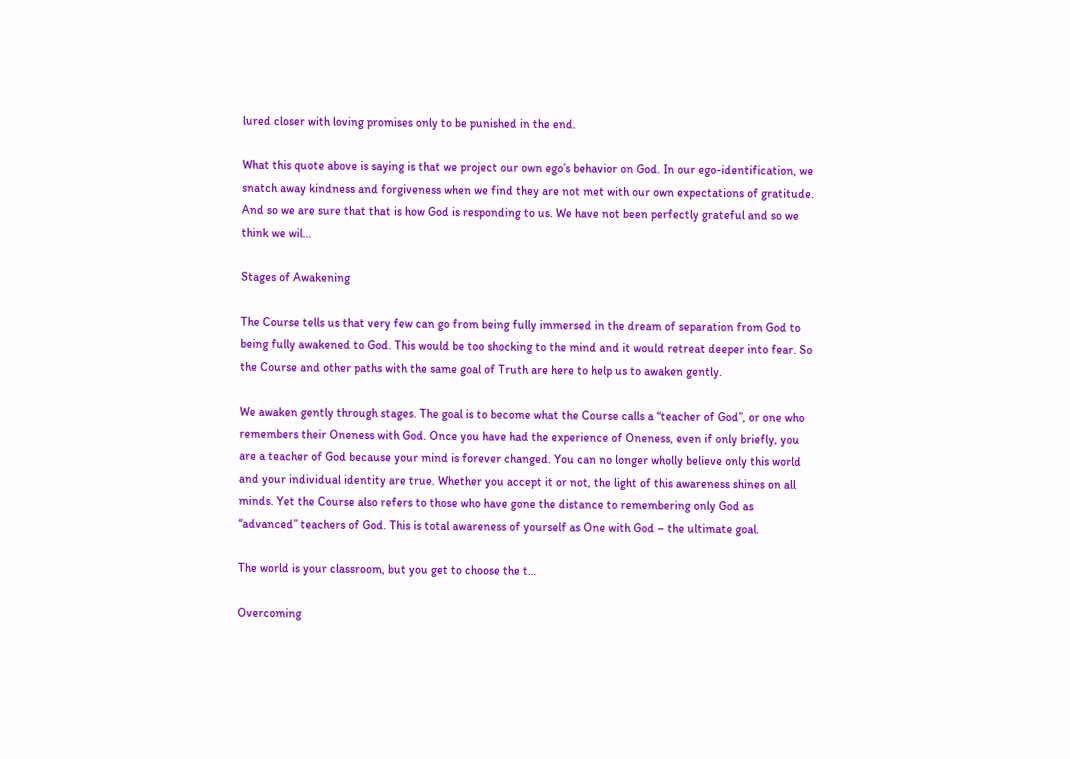lured closer with loving promises only to be punished in the end.

What this quote above is saying is that we project our own ego’s behavior on God. In our ego-identification, we snatch away kindness and forgiveness when we find they are not met with our own expectations of gratitude. And so we are sure that that is how God is responding to us. We have not been perfectly grateful and so we think we wil…

Stages of Awakening

The Course tells us that very few can go from being fully immersed in the dream of separation from God to being fully awakened to God. This would be too shocking to the mind and it would retreat deeper into fear. So the Course and other paths with the same goal of Truth are here to help us to awaken gently.

We awaken gently through stages. The goal is to become what the Course calls a “teacher of God”, or one who remembers their Oneness with God. Once you have had the experience of Oneness, even if only briefly, you are a teacher of God because your mind is forever changed. You can no longer wholly believe only this world and your individual identity are true. Whether you accept it or not, the light of this awareness shines on all minds. Yet the Course also refers to those who have gone the distance to remembering only God as “advanced” teachers of God. This is total awareness of yourself as One with God – the ultimate goal.

The world is your classroom, but you get to choose the t…

Overcoming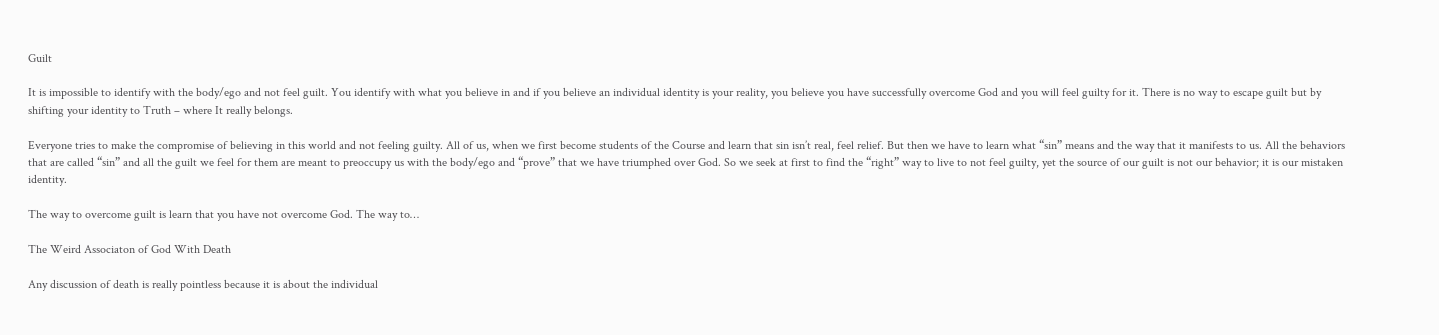Guilt

It is impossible to identify with the body/ego and not feel guilt. You identify with what you believe in and if you believe an individual identity is your reality, you believe you have successfully overcome God and you will feel guilty for it. There is no way to escape guilt but by shifting your identity to Truth – where It really belongs.

Everyone tries to make the compromise of believing in this world and not feeling guilty. All of us, when we first become students of the Course and learn that sin isn’t real, feel relief. But then we have to learn what “sin” means and the way that it manifests to us. All the behaviors that are called “sin” and all the guilt we feel for them are meant to preoccupy us with the body/ego and “prove” that we have triumphed over God. So we seek at first to find the “right” way to live to not feel guilty, yet the source of our guilt is not our behavior; it is our mistaken identity.

The way to overcome guilt is learn that you have not overcome God. The way to…

The Weird Associaton of God With Death

Any discussion of death is really pointless because it is about the individual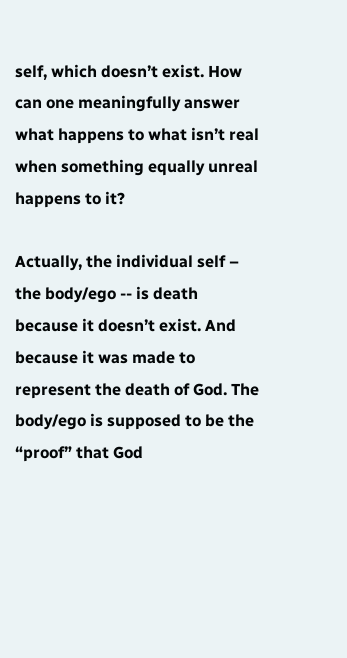self, which doesn’t exist. How can one meaningfully answer what happens to what isn’t real when something equally unreal happens to it?

Actually, the individual self – the body/ego -- is death because it doesn’t exist. And because it was made to represent the death of God. The body/ego is supposed to be the “proof” that God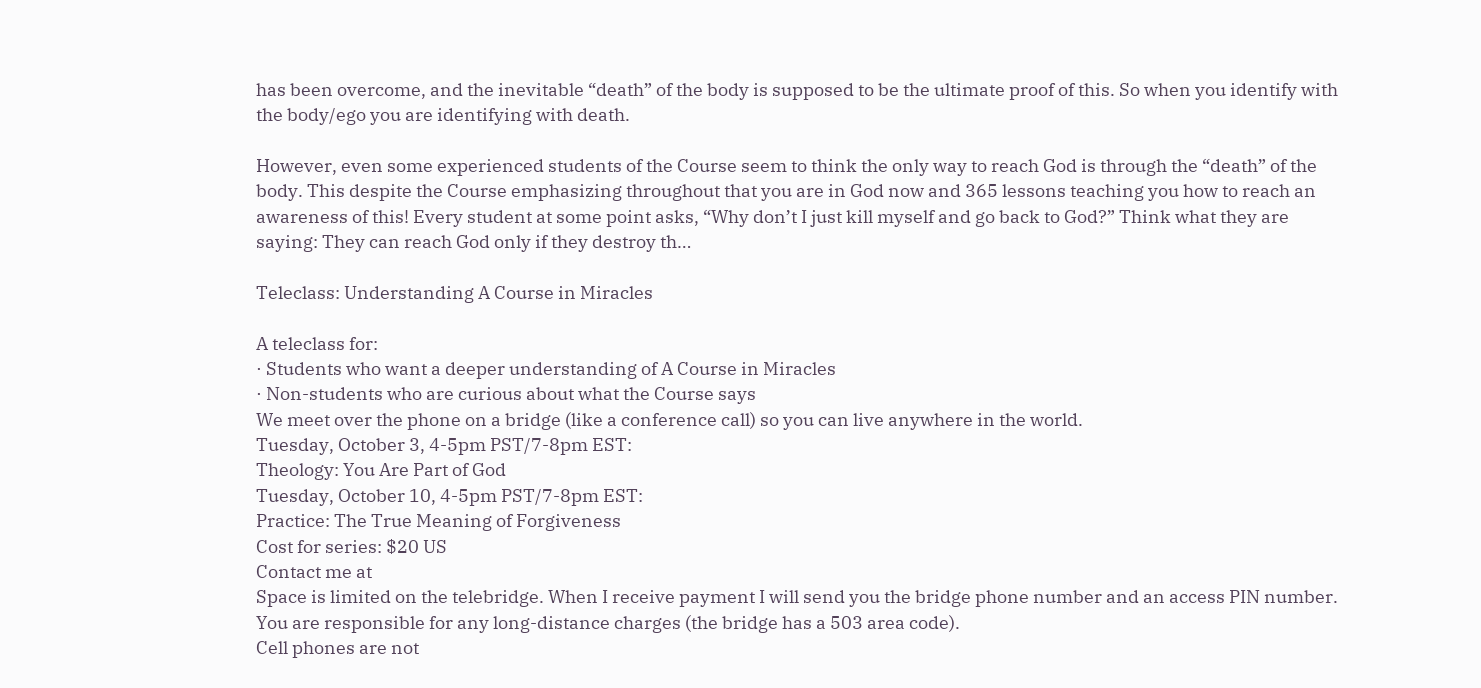has been overcome, and the inevitable “death” of the body is supposed to be the ultimate proof of this. So when you identify with the body/ego you are identifying with death.

However, even some experienced students of the Course seem to think the only way to reach God is through the “death” of the body. This despite the Course emphasizing throughout that you are in God now and 365 lessons teaching you how to reach an awareness of this! Every student at some point asks, “Why don’t I just kill myself and go back to God?” Think what they are saying: They can reach God only if they destroy th…

Teleclass: Understanding A Course in Miracles

A teleclass for:
· Students who want a deeper understanding of A Course in Miracles
· Non-students who are curious about what the Course says
We meet over the phone on a bridge (like a conference call) so you can live anywhere in the world.
Tuesday, October 3, 4-5pm PST/7-8pm EST:
Theology: You Are Part of God
Tuesday, October 10, 4-5pm PST/7-8pm EST:
Practice: The True Meaning of Forgiveness
Cost for series: $20 US
Contact me at
Space is limited on the telebridge. When I receive payment I will send you the bridge phone number and an access PIN number.
You are responsible for any long-distance charges (the bridge has a 503 area code).
Cell phones are not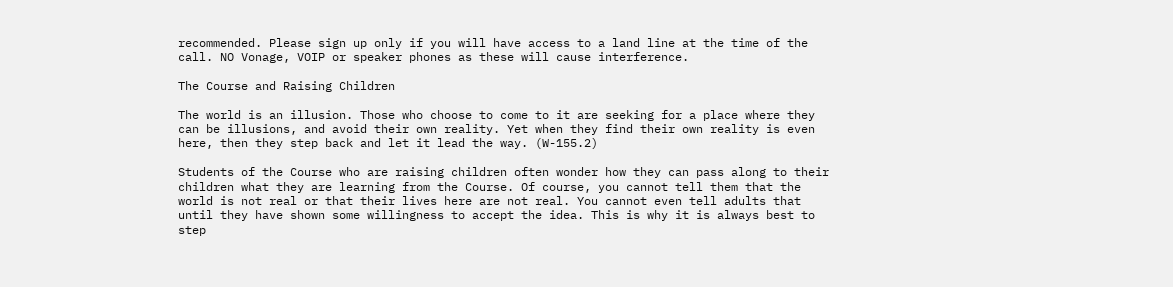recommended. Please sign up only if you will have access to a land line at the time of the call. NO Vonage, VOIP or speaker phones as these will cause interference.

The Course and Raising Children

The world is an illusion. Those who choose to come to it are seeking for a place where they can be illusions, and avoid their own reality. Yet when they find their own reality is even here, then they step back and let it lead the way. (W-155.2)

Students of the Course who are raising children often wonder how they can pass along to their children what they are learning from the Course. Of course, you cannot tell them that the world is not real or that their lives here are not real. You cannot even tell adults that until they have shown some willingness to accept the idea. This is why it is always best to step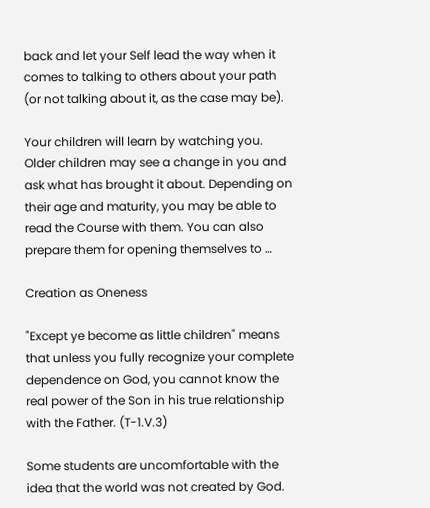back and let your Self lead the way when it comes to talking to others about your path (or not talking about it, as the case may be).

Your children will learn by watching you. Older children may see a change in you and ask what has brought it about. Depending on their age and maturity, you may be able to read the Course with them. You can also prepare them for opening themselves to …

Creation as Oneness

"Except ye become as little children" means that unless you fully recognize your complete dependence on God, you cannot know the real power of the Son in his true relationship with the Father. (T-1.V.3)

Some students are uncomfortable with the idea that the world was not created by God.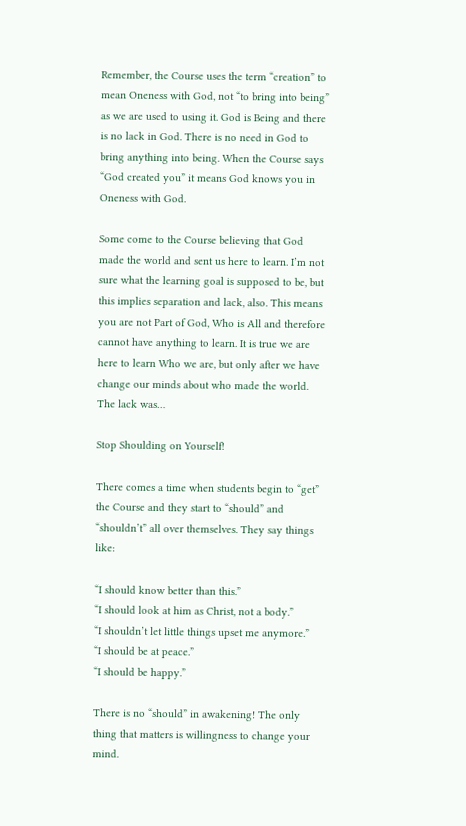Remember, the Course uses the term “creation” to mean Oneness with God, not “to bring into being” as we are used to using it. God is Being and there is no lack in God. There is no need in God to bring anything into being. When the Course says “God created you” it means God knows you in Oneness with God.

Some come to the Course believing that God made the world and sent us here to learn. I’m not sure what the learning goal is supposed to be, but this implies separation and lack, also. This means you are not Part of God, Who is All and therefore cannot have anything to learn. It is true we are here to learn Who we are, but only after we have change our minds about who made the world. The lack was…

Stop Shoulding on Yourself!

There comes a time when students begin to “get” the Course and they start to “should” and “shouldn’t” all over themselves. They say things like:

“I should know better than this.”
“I should look at him as Christ, not a body.”
“I shouldn’t let little things upset me anymore.”
“I should be at peace.”
“I should be happy.”

There is no “should” in awakening! The only thing that matters is willingness to change your mind.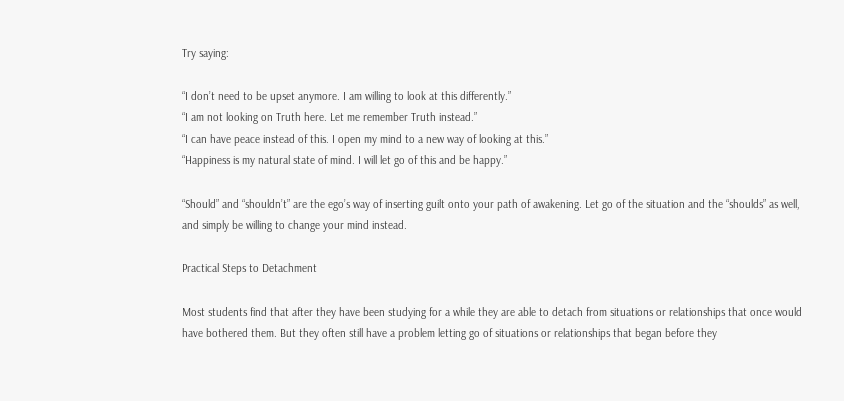Try saying:

“I don’t need to be upset anymore. I am willing to look at this differently.”
“I am not looking on Truth here. Let me remember Truth instead.”
“I can have peace instead of this. I open my mind to a new way of looking at this.”
“Happiness is my natural state of mind. I will let go of this and be happy.”

“Should” and “shouldn’t” are the ego’s way of inserting guilt onto your path of awakening. Let go of the situation and the “shoulds” as well, and simply be willing to change your mind instead.

Practical Steps to Detachment

Most students find that after they have been studying for a while they are able to detach from situations or relationships that once would have bothered them. But they often still have a problem letting go of situations or relationships that began before they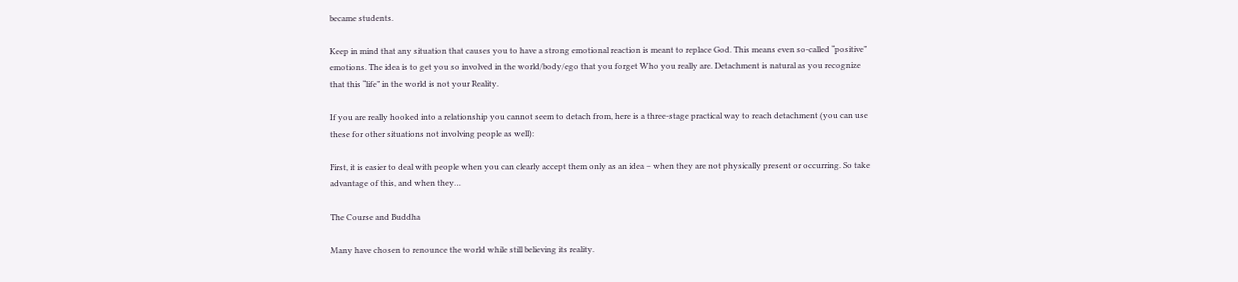became students.

Keep in mind that any situation that causes you to have a strong emotional reaction is meant to replace God. This means even so-called “positive” emotions. The idea is to get you so involved in the world/body/ego that you forget Who you really are. Detachment is natural as you recognize that this “life” in the world is not your Reality.

If you are really hooked into a relationship you cannot seem to detach from, here is a three-stage practical way to reach detachment (you can use these for other situations not involving people as well):

First, it is easier to deal with people when you can clearly accept them only as an idea – when they are not physically present or occurring. So take advantage of this, and when they…

The Course and Buddha

Many have chosen to renounce the world while still believing its reality.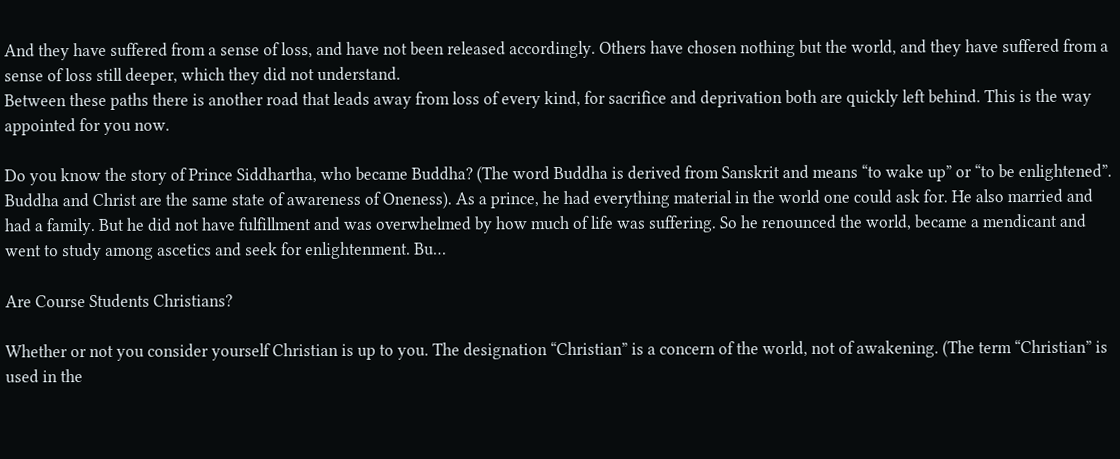And they have suffered from a sense of loss, and have not been released accordingly. Others have chosen nothing but the world, and they have suffered from a sense of loss still deeper, which they did not understand.
Between these paths there is another road that leads away from loss of every kind, for sacrifice and deprivation both are quickly left behind. This is the way appointed for you now.

Do you know the story of Prince Siddhartha, who became Buddha? (The word Buddha is derived from Sanskrit and means “to wake up” or “to be enlightened”. Buddha and Christ are the same state of awareness of Oneness). As a prince, he had everything material in the world one could ask for. He also married and had a family. But he did not have fulfillment and was overwhelmed by how much of life was suffering. So he renounced the world, became a mendicant and went to study among ascetics and seek for enlightenment. Bu…

Are Course Students Christians?

Whether or not you consider yourself Christian is up to you. The designation “Christian” is a concern of the world, not of awakening. (The term “Christian” is used in the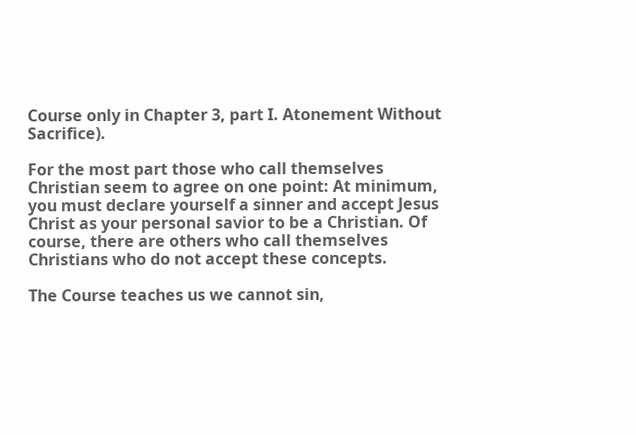Course only in Chapter 3, part I. Atonement Without Sacrifice).

For the most part those who call themselves Christian seem to agree on one point: At minimum, you must declare yourself a sinner and accept Jesus Christ as your personal savior to be a Christian. Of course, there are others who call themselves Christians who do not accept these concepts.

The Course teaches us we cannot sin,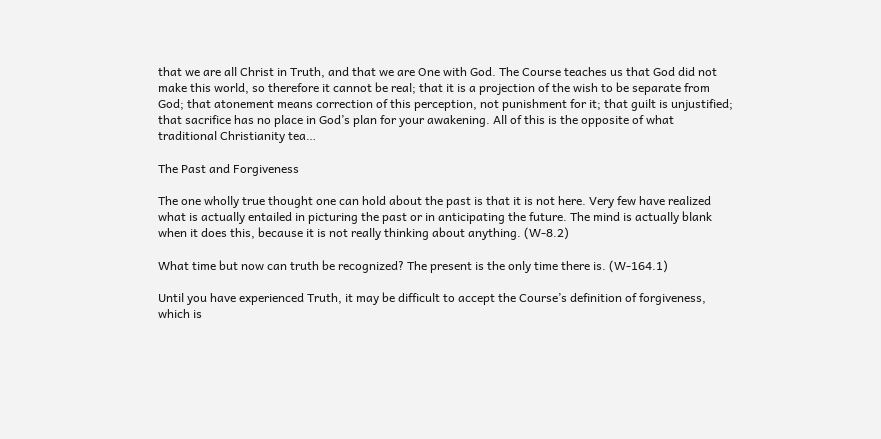that we are all Christ in Truth, and that we are One with God. The Course teaches us that God did not make this world, so therefore it cannot be real; that it is a projection of the wish to be separate from God; that atonement means correction of this perception, not punishment for it; that guilt is unjustified; that sacrifice has no place in God’s plan for your awakening. All of this is the opposite of what traditional Christianity tea…

The Past and Forgiveness

The one wholly true thought one can hold about the past is that it is not here. Very few have realized what is actually entailed in picturing the past or in anticipating the future. The mind is actually blank when it does this, because it is not really thinking about anything. (W-8.2)

What time but now can truth be recognized? The present is the only time there is. (W-164.1)

Until you have experienced Truth, it may be difficult to accept the Course’s definition of forgiveness, which is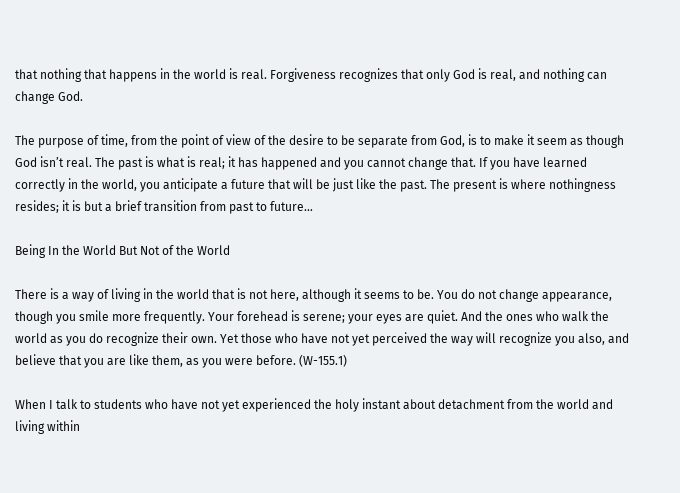that nothing that happens in the world is real. Forgiveness recognizes that only God is real, and nothing can change God.

The purpose of time, from the point of view of the desire to be separate from God, is to make it seem as though God isn’t real. The past is what is real; it has happened and you cannot change that. If you have learned correctly in the world, you anticipate a future that will be just like the past. The present is where nothingness resides; it is but a brief transition from past to future…

Being In the World But Not of the World

There is a way of living in the world that is not here, although it seems to be. You do not change appearance, though you smile more frequently. Your forehead is serene; your eyes are quiet. And the ones who walk the world as you do recognize their own. Yet those who have not yet perceived the way will recognize you also, and believe that you are like them, as you were before. (W-155.1)

When I talk to students who have not yet experienced the holy instant about detachment from the world and living within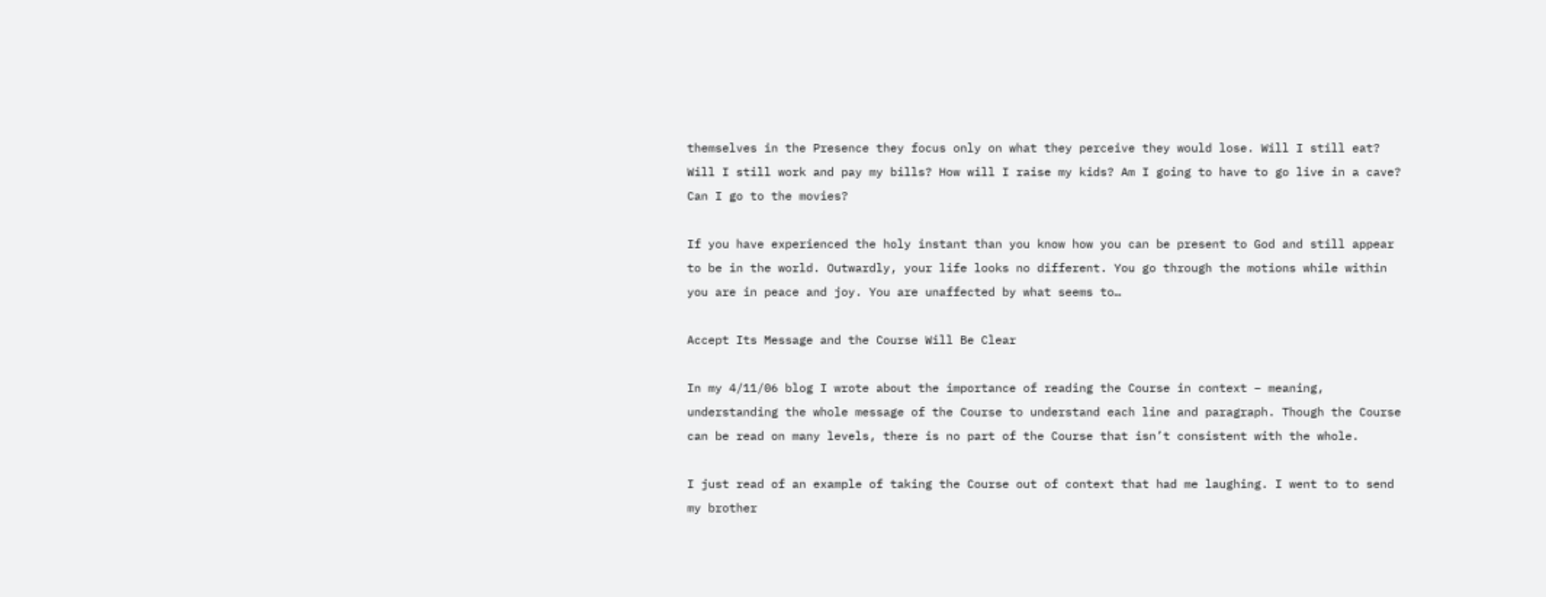themselves in the Presence they focus only on what they perceive they would lose. Will I still eat? Will I still work and pay my bills? How will I raise my kids? Am I going to have to go live in a cave? Can I go to the movies?

If you have experienced the holy instant than you know how you can be present to God and still appear to be in the world. Outwardly, your life looks no different. You go through the motions while within you are in peace and joy. You are unaffected by what seems to…

Accept Its Message and the Course Will Be Clear

In my 4/11/06 blog I wrote about the importance of reading the Course in context – meaning, understanding the whole message of the Course to understand each line and paragraph. Though the Course can be read on many levels, there is no part of the Course that isn’t consistent with the whole.

I just read of an example of taking the Course out of context that had me laughing. I went to to send my brother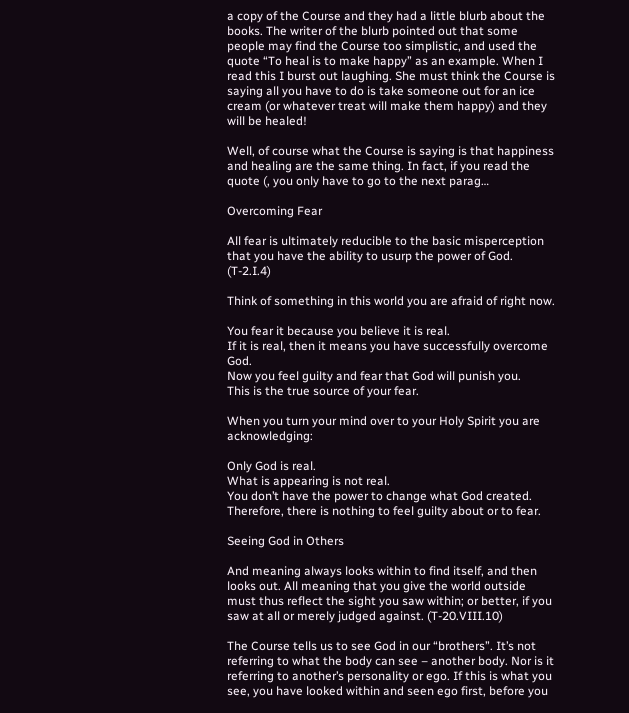a copy of the Course and they had a little blurb about the books. The writer of the blurb pointed out that some people may find the Course too simplistic, and used the quote “To heal is to make happy” as an example. When I read this I burst out laughing. She must think the Course is saying all you have to do is take someone out for an ice cream (or whatever treat will make them happy) and they will be healed!

Well, of course what the Course is saying is that happiness and healing are the same thing. In fact, if you read the quote (, you only have to go to the next parag…

Overcoming Fear

All fear is ultimately reducible to the basic misperception that you have the ability to usurp the power of God. (T-2.I.4)

Think of something in this world you are afraid of right now.

You fear it because you believe it is real.
If it is real, then it means you have successfully overcome God.
Now you feel guilty and fear that God will punish you.
This is the true source of your fear.

When you turn your mind over to your Holy Spirit you are acknowledging:

Only God is real.
What is appearing is not real.
You don’t have the power to change what God created.
Therefore, there is nothing to feel guilty about or to fear.

Seeing God in Others

And meaning always looks within to find itself, and then looks out. All meaning that you give the world outside must thus reflect the sight you saw within; or better, if you saw at all or merely judged against. (T-20.VIII.10)

The Course tells us to see God in our “brothers”. It’s not referring to what the body can see – another body. Nor is it referring to another’s personality or ego. If this is what you see, you have looked within and seen ego first, before you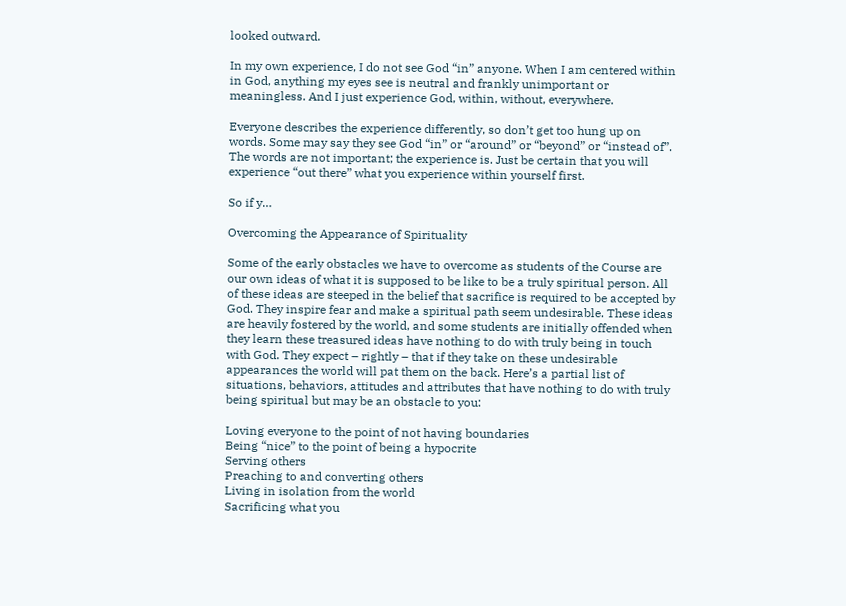looked outward.

In my own experience, I do not see God “in” anyone. When I am centered within in God, anything my eyes see is neutral and frankly unimportant or meaningless. And I just experience God, within, without, everywhere.

Everyone describes the experience differently, so don’t get too hung up on words. Some may say they see God “in” or “around” or “beyond” or “instead of”. The words are not important; the experience is. Just be certain that you will experience “out there” what you experience within yourself first.

So if y…

Overcoming the Appearance of Spirituality

Some of the early obstacles we have to overcome as students of the Course are our own ideas of what it is supposed to be like to be a truly spiritual person. All of these ideas are steeped in the belief that sacrifice is required to be accepted by God. They inspire fear and make a spiritual path seem undesirable. These ideas are heavily fostered by the world, and some students are initially offended when they learn these treasured ideas have nothing to do with truly being in touch with God. They expect – rightly – that if they take on these undesirable appearances the world will pat them on the back. Here’s a partial list of situations, behaviors, attitudes and attributes that have nothing to do with truly being spiritual but may be an obstacle to you:

Loving everyone to the point of not having boundaries
Being “nice” to the point of being a hypocrite
Serving others
Preaching to and converting others
Living in isolation from the world
Sacrificing what you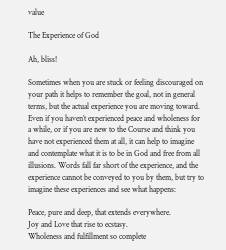value

The Experience of God

Ah, bliss!

Sometimes when you are stuck or feeling discouraged on your path it helps to remember the goal, not in general terms, but the actual experience you are moving toward. Even if you haven’t experienced peace and wholeness for a while, or if you are new to the Course and think you have not experienced them at all, it can help to imagine and contemplate what it is to be in God and free from all illusions. Words fall far short of the experience, and the experience cannot be conveyed to you by them, but try to imagine these experiences and see what happens:

Peace, pure and deep, that extends everywhere.
Joy and Love that rise to ecstasy.
Wholeness and fulfillment so complete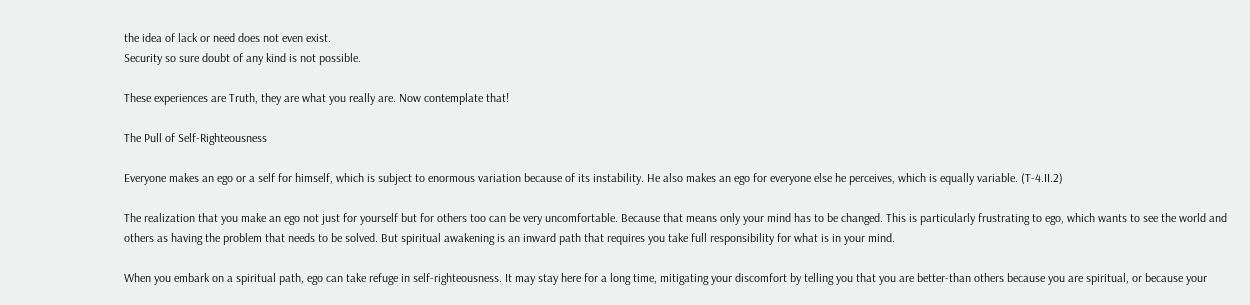the idea of lack or need does not even exist.
Security so sure doubt of any kind is not possible.

These experiences are Truth, they are what you really are. Now contemplate that!

The Pull of Self-Righteousness

Everyone makes an ego or a self for himself, which is subject to enormous variation because of its instability. He also makes an ego for everyone else he perceives, which is equally variable. (T-4.II.2)

The realization that you make an ego not just for yourself but for others too can be very uncomfortable. Because that means only your mind has to be changed. This is particularly frustrating to ego, which wants to see the world and others as having the problem that needs to be solved. But spiritual awakening is an inward path that requires you take full responsibility for what is in your mind.

When you embark on a spiritual path, ego can take refuge in self-righteousness. It may stay here for a long time, mitigating your discomfort by telling you that you are better-than others because you are spiritual, or because your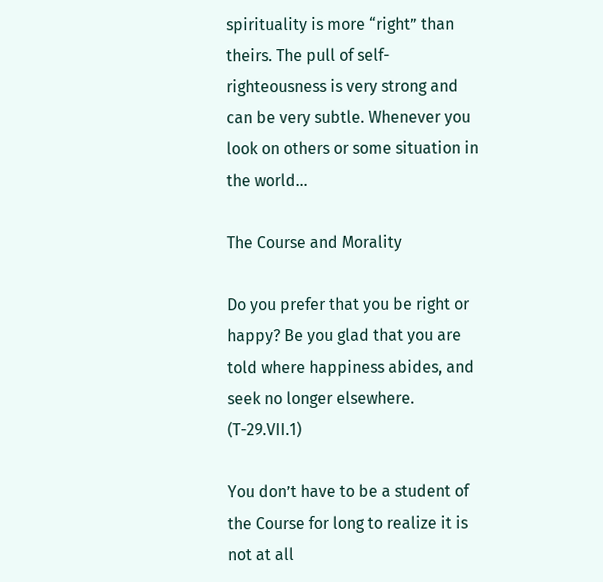spirituality is more “right” than theirs. The pull of self-righteousness is very strong and can be very subtle. Whenever you look on others or some situation in the world…

The Course and Morality

Do you prefer that you be right or happy? Be you glad that you are told where happiness abides, and seek no longer elsewhere. (T-29.VII.1)

You don’t have to be a student of the Course for long to realize it is not at all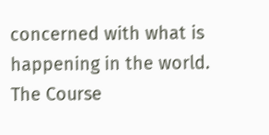concerned with what is happening in the world. The Course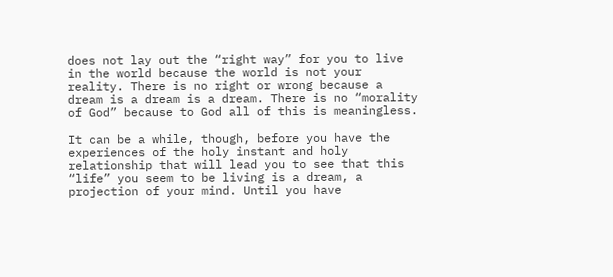does not lay out the “right way” for you to live in the world because the world is not your reality. There is no right or wrong because a dream is a dream is a dream. There is no “morality of God” because to God all of this is meaningless.

It can be a while, though, before you have the experiences of the holy instant and holy relationship that will lead you to see that this “life” you seem to be living is a dream, a projection of your mind. Until you have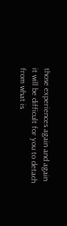those experiences again and again it will be difficult for you to detach from what is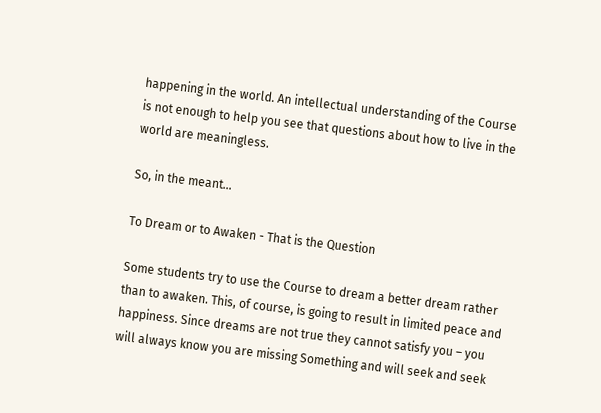happening in the world. An intellectual understanding of the Course is not enough to help you see that questions about how to live in the world are meaningless.

So, in the meant…

To Dream or to Awaken - That is the Question

Some students try to use the Course to dream a better dream rather than to awaken. This, of course, is going to result in limited peace and happiness. Since dreams are not true they cannot satisfy you – you will always know you are missing Something and will seek and seek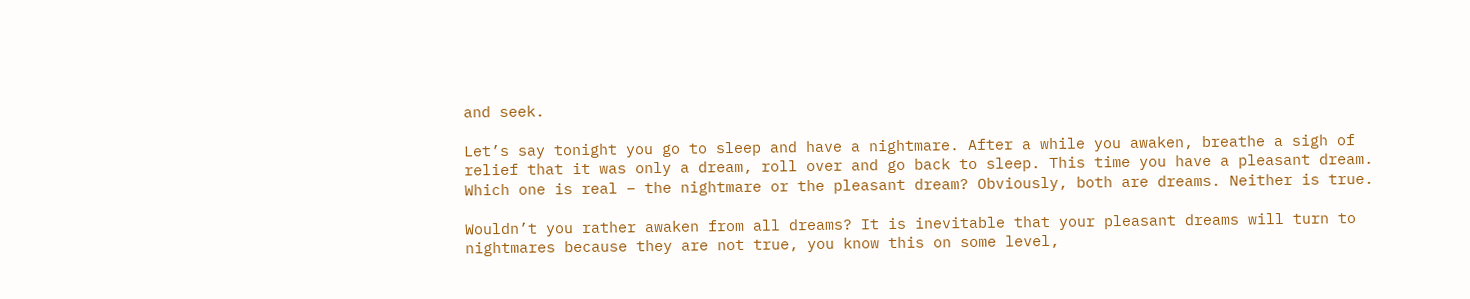and seek.

Let’s say tonight you go to sleep and have a nightmare. After a while you awaken, breathe a sigh of relief that it was only a dream, roll over and go back to sleep. This time you have a pleasant dream. Which one is real – the nightmare or the pleasant dream? Obviously, both are dreams. Neither is true.

Wouldn’t you rather awaken from all dreams? It is inevitable that your pleasant dreams will turn to nightmares because they are not true, you know this on some level,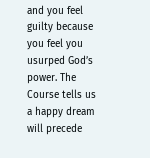and you feel guilty because you feel you usurped God’s power. The Course tells us a happy dream will precede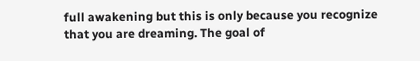full awakening but this is only because you recognize that you are dreaming. The goal of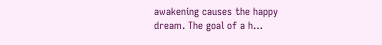awakening causes the happy dream. The goal of a h…